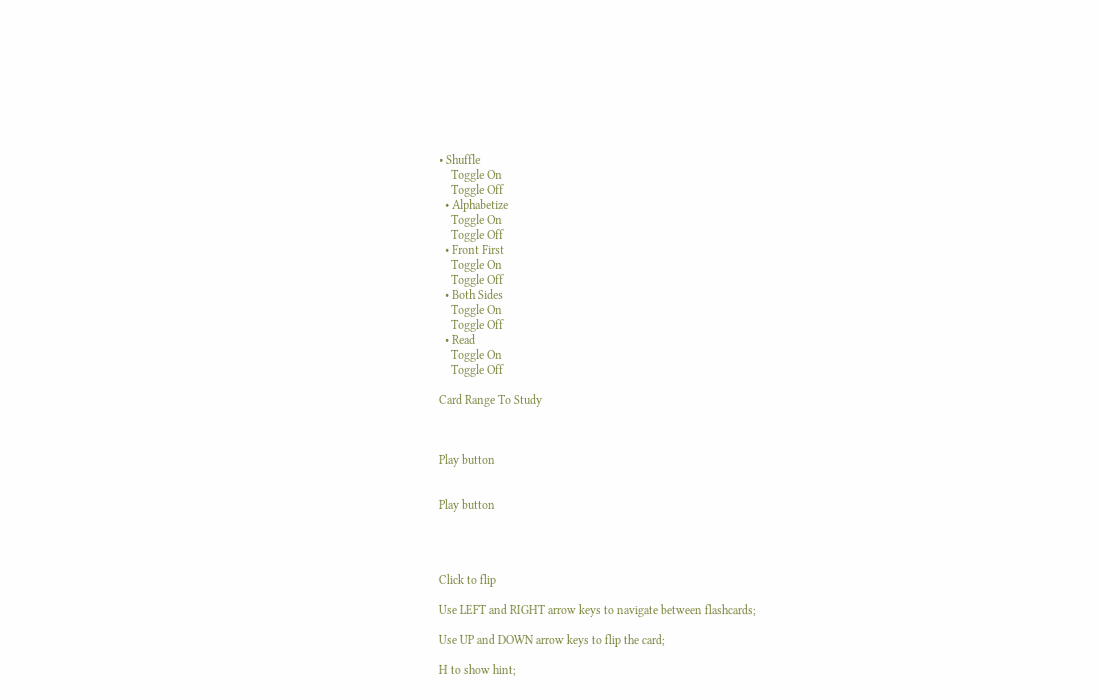• Shuffle
    Toggle On
    Toggle Off
  • Alphabetize
    Toggle On
    Toggle Off
  • Front First
    Toggle On
    Toggle Off
  • Both Sides
    Toggle On
    Toggle Off
  • Read
    Toggle On
    Toggle Off

Card Range To Study



Play button


Play button




Click to flip

Use LEFT and RIGHT arrow keys to navigate between flashcards;

Use UP and DOWN arrow keys to flip the card;

H to show hint;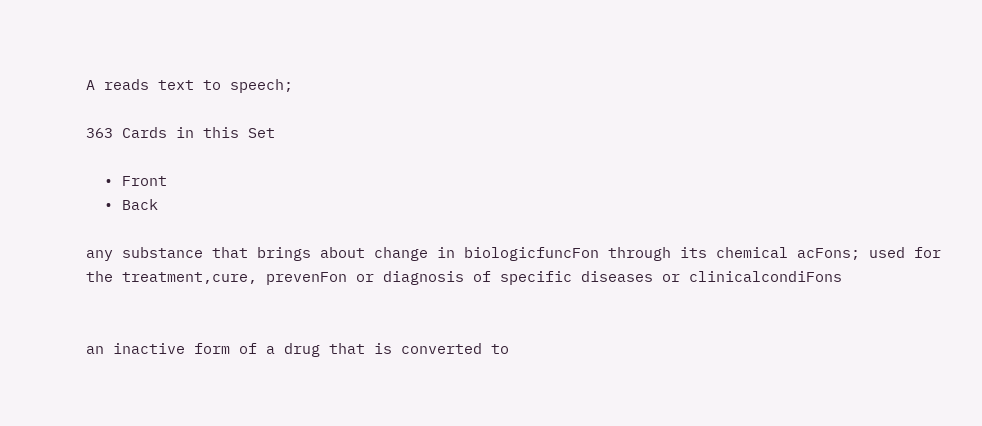A reads text to speech;

363 Cards in this Set

  • Front
  • Back

any substance that brings about change in biologicfuncFon through its chemical acFons; used for the treatment,cure, prevenFon or diagnosis of specific diseases or clinicalcondiFons


an inactive form of a drug that is converted to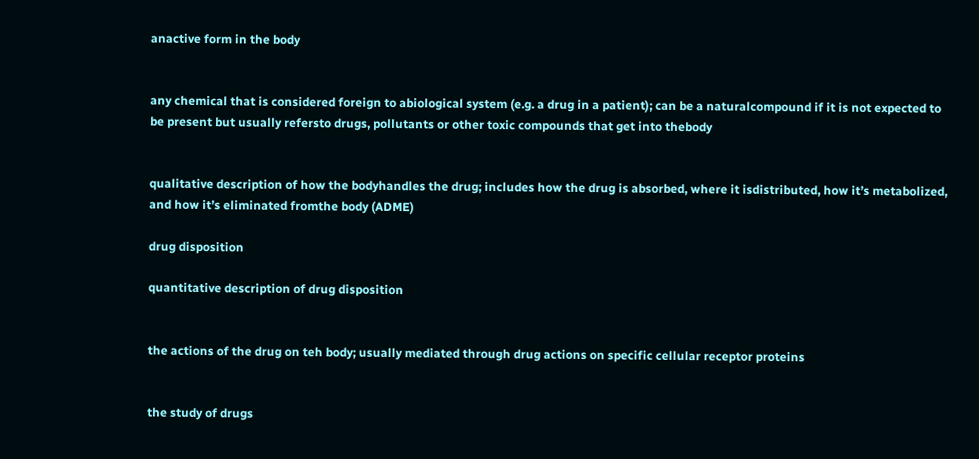anactive form in the body


any chemical that is considered foreign to abiological system (e.g. a drug in a patient); can be a naturalcompound if it is not expected to be present but usually refersto drugs, pollutants or other toxic compounds that get into thebody


qualitative description of how the bodyhandles the drug; includes how the drug is absorbed, where it isdistributed, how it’s metabolized, and how it’s eliminated fromthe body (ADME)

drug disposition

quantitative description of drug disposition


the actions of the drug on teh body; usually mediated through drug actions on specific cellular receptor proteins


the study of drugs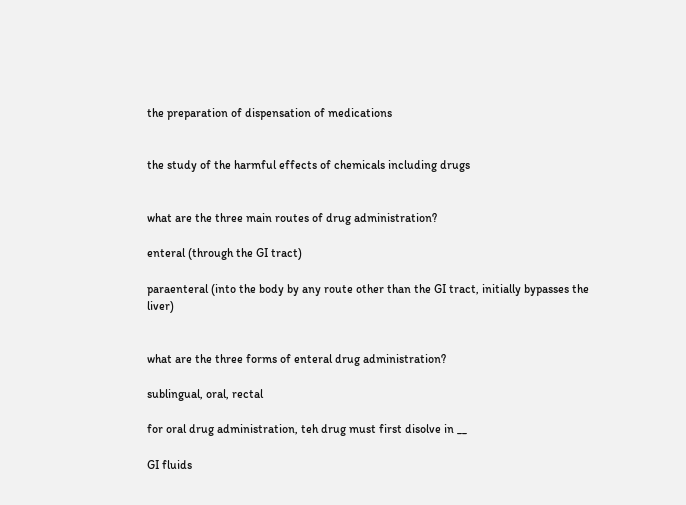the preparation of dispensation of medications


the study of the harmful effects of chemicals including drugs


what are the three main routes of drug administration?

enteral (through the GI tract)

paraenteral (into the body by any route other than the GI tract, initially bypasses the liver)


what are the three forms of enteral drug administration?

sublingual, oral, rectal

for oral drug administration, teh drug must first disolve in __

GI fluids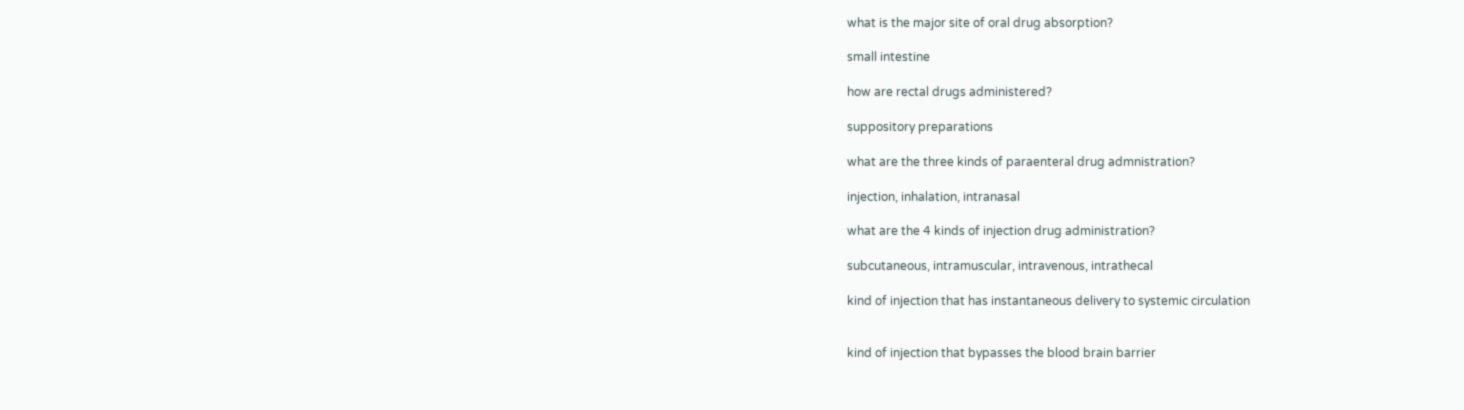what is the major site of oral drug absorption?

small intestine

how are rectal drugs administered?

suppository preparations

what are the three kinds of paraenteral drug admnistration?

injection, inhalation, intranasal

what are the 4 kinds of injection drug administration?

subcutaneous, intramuscular, intravenous, intrathecal

kind of injection that has instantaneous delivery to systemic circulation


kind of injection that bypasses the blood brain barrier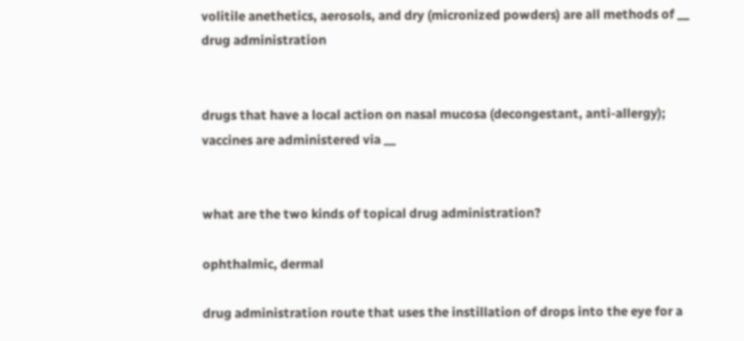volitile anethetics, aerosols, and dry (micronized powders) are all methods of __ drug administration


drugs that have a local action on nasal mucosa (decongestant, anti-allergy); vaccines are administered via __


what are the two kinds of topical drug administration?

ophthalmic, dermal

drug administration route that uses the instillation of drops into the eye for a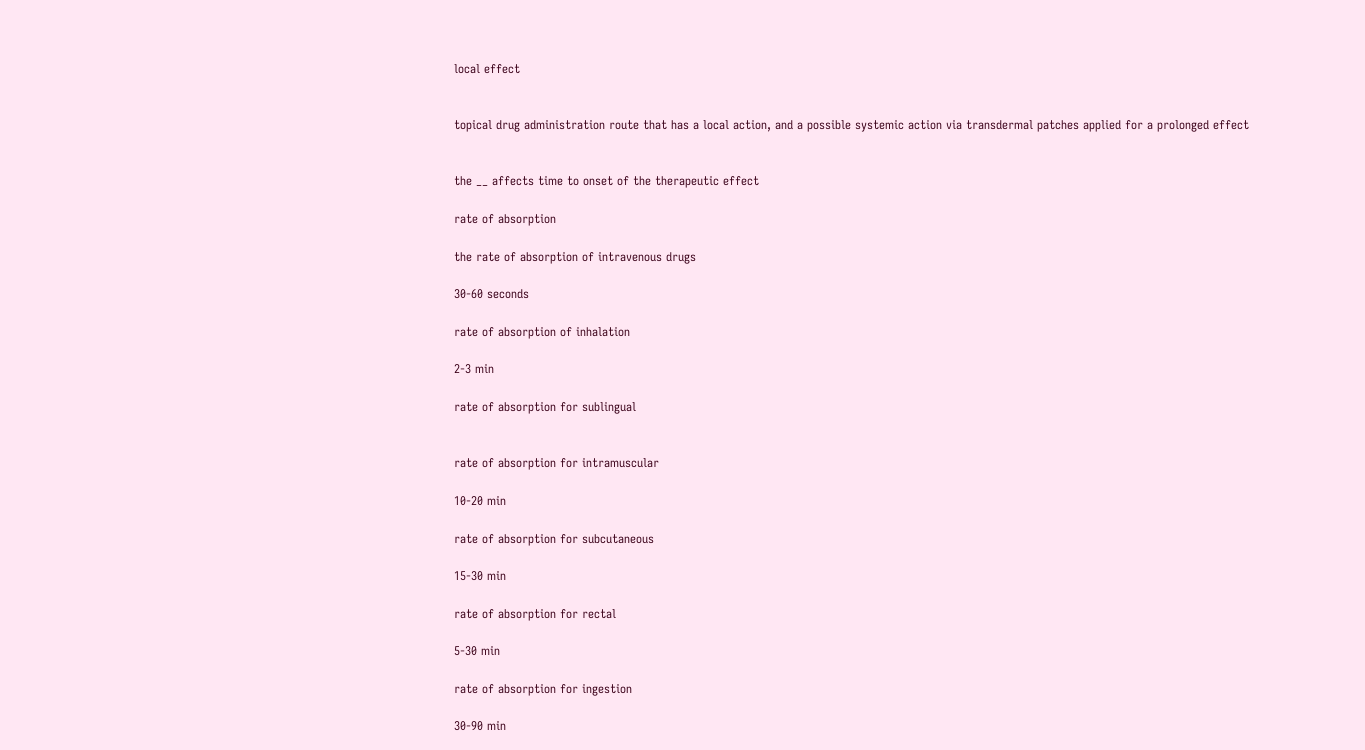local effect


topical drug administration route that has a local action, and a possible systemic action via transdermal patches applied for a prolonged effect


the __ affects time to onset of the therapeutic effect

rate of absorption

the rate of absorption of intravenous drugs

30-60 seconds

rate of absorption of inhalation

2-3 min

rate of absorption for sublingual


rate of absorption for intramuscular

10-20 min

rate of absorption for subcutaneous

15-30 min

rate of absorption for rectal

5-30 min

rate of absorption for ingestion

30-90 min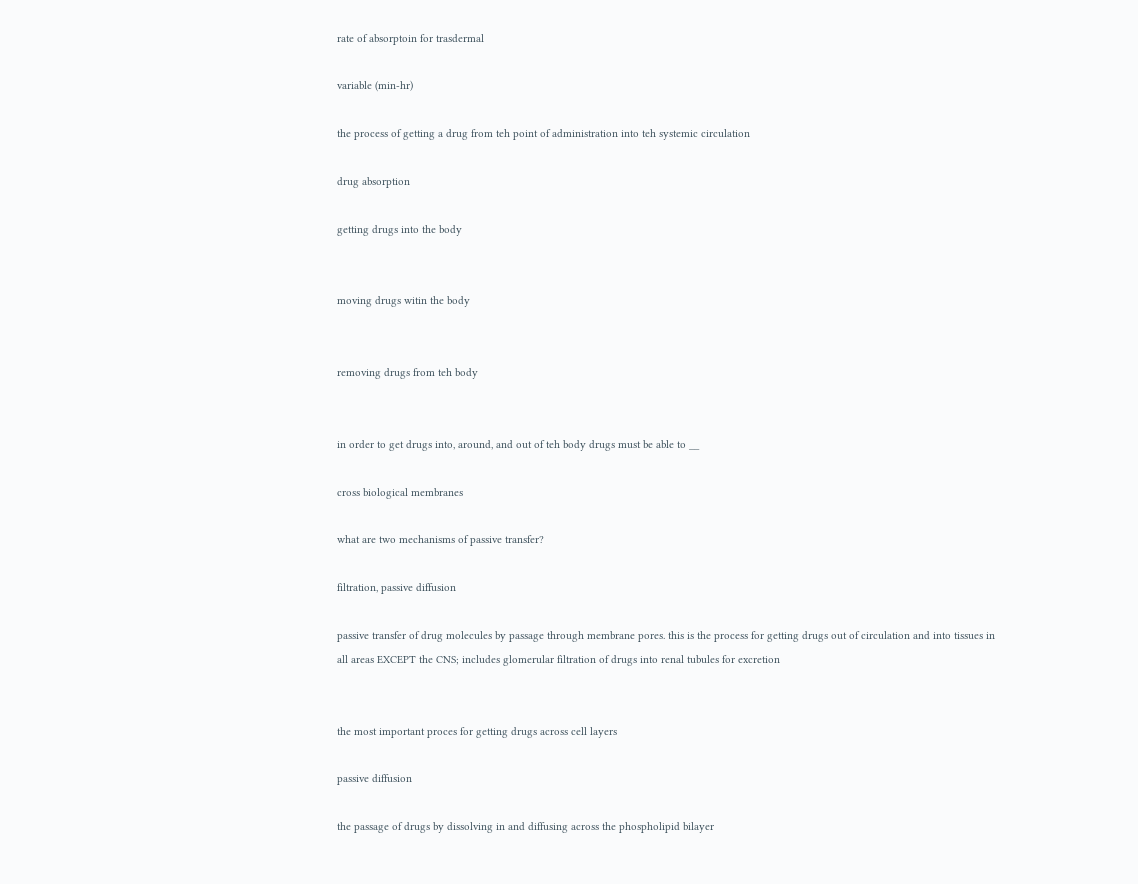rate of absorptoin for trasdermal

variable (min-hr)

the process of getting a drug from teh point of administration into teh systemic circulation

drug absorption

getting drugs into the body


moving drugs witin the body


removing drugs from teh body


in order to get drugs into, around, and out of teh body drugs must be able to __

cross biological membranes

what are two mechanisms of passive transfer?

filtration, passive diffusion

passive transfer of drug molecules by passage through membrane pores. this is the process for getting drugs out of circulation and into tissues in all areas EXCEPT the CNS; includes glomerular filtration of drugs into renal tubules for excretion


the most important proces for getting drugs across cell layers

passive diffusion

the passage of drugs by dissolving in and diffusing across the phospholipid bilayer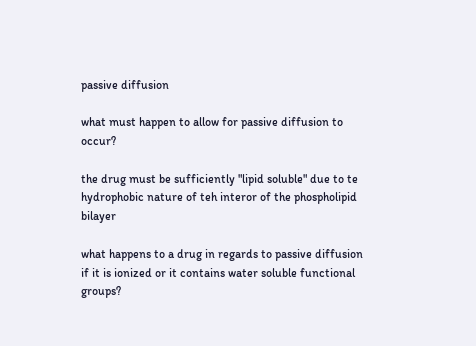passive diffusion

what must happen to allow for passive diffusion to occur?

the drug must be sufficiently "lipid soluble" due to te hydrophobic nature of teh interor of the phospholipid bilayer

what happens to a drug in regards to passive diffusion if it is ionized or it contains water soluble functional groups?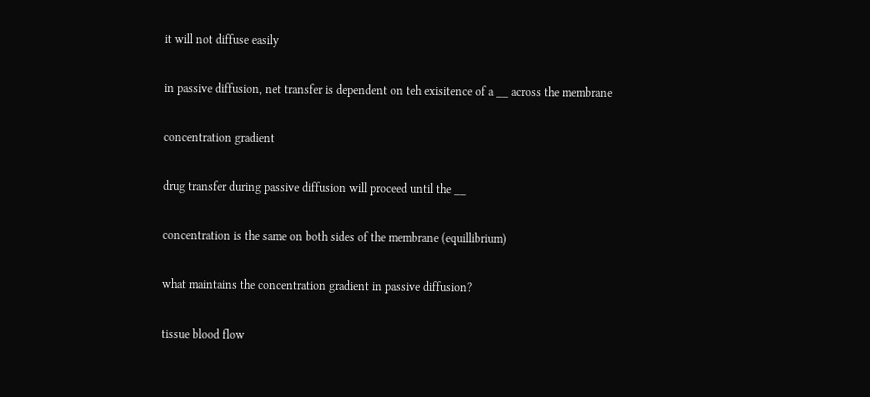it will not diffuse easily

in passive diffusion, net transfer is dependent on teh exisitence of a __ across the membrane

concentration gradient

drug transfer during passive diffusion will proceed until the __

concentration is the same on both sides of the membrane (equillibrium)

what maintains the concentration gradient in passive diffusion?

tissue blood flow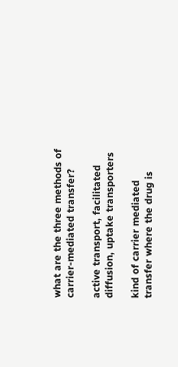what are the three methods of carrier-mediated transfer?

active transport, facilitated diffusion, uptake transporters

kind of carrier mediated transfer where the drug is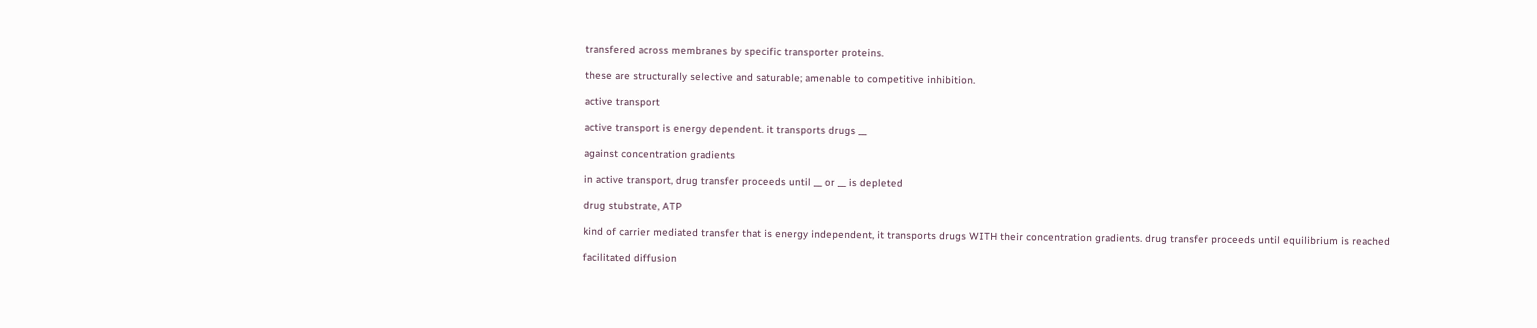transfered across membranes by specific transporter proteins.

these are structurally selective and saturable; amenable to competitive inhibition.

active transport

active transport is energy dependent. it transports drugs __

against concentration gradients

in active transport, drug transfer proceeds until __ or __ is depleted

drug stubstrate, ATP

kind of carrier mediated transfer that is energy independent, it transports drugs WITH their concentration gradients. drug transfer proceeds until equilibrium is reached

facilitated diffusion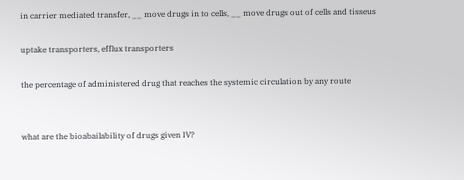in carrier mediated transfer, __ move drugs in to cells, __ move drugs out of cells and tisseus

uptake transporters, efflux transporters

the percentage of administered drug that reaches the systemic circulation by any route


what are the bioabailability of drugs given IV?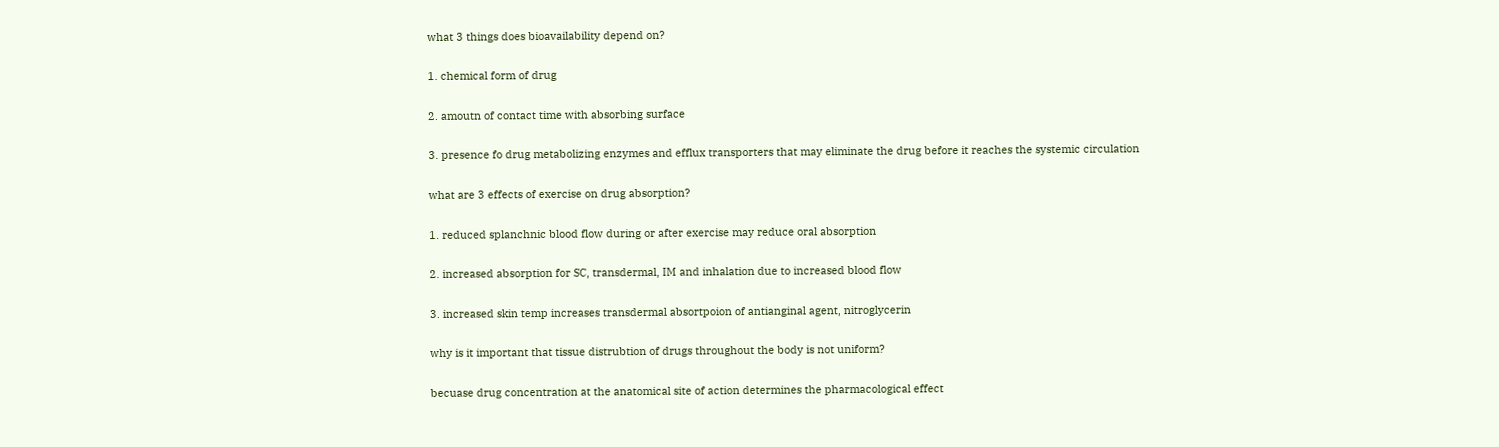what 3 things does bioavailability depend on?

1. chemical form of drug

2. amoutn of contact time with absorbing surface

3. presence fo drug metabolizing enzymes and efflux transporters that may eliminate the drug before it reaches the systemic circulation

what are 3 effects of exercise on drug absorption?

1. reduced splanchnic blood flow during or after exercise may reduce oral absorption

2. increased absorption for SC, transdermal, IM and inhalation due to increased blood flow

3. increased skin temp increases transdermal absortpoion of antianginal agent, nitroglycerin

why is it important that tissue distrubtion of drugs throughout the body is not uniform?

becuase drug concentration at the anatomical site of action determines the pharmacological effect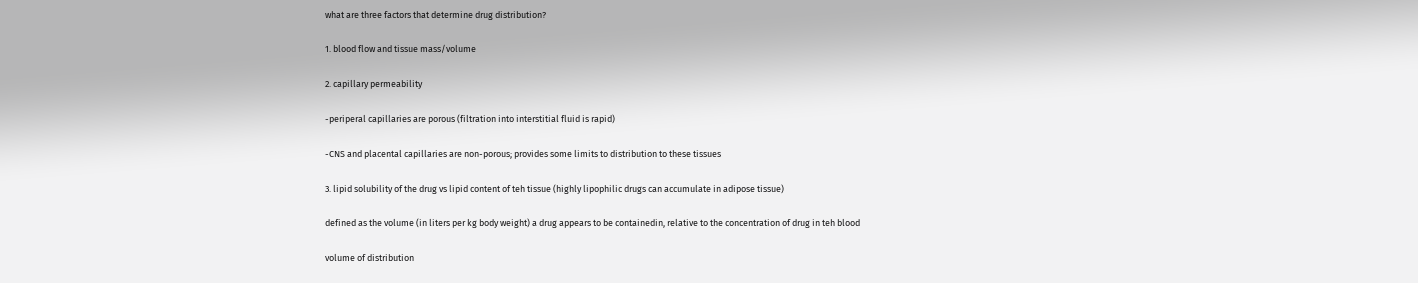what are three factors that determine drug distribution?

1. blood flow and tissue mass/volume

2. capillary permeability

-periperal capillaries are porous (filtration into interstitial fluid is rapid)

-CNS and placental capillaries are non-porous; provides some limits to distribution to these tissues

3. lipid solubility of the drug vs lipid content of teh tissue (highly lipophilic drugs can accumulate in adipose tissue)

defined as the volume (in liters per kg body weight) a drug appears to be containedin, relative to the concentration of drug in teh blood

volume of distribution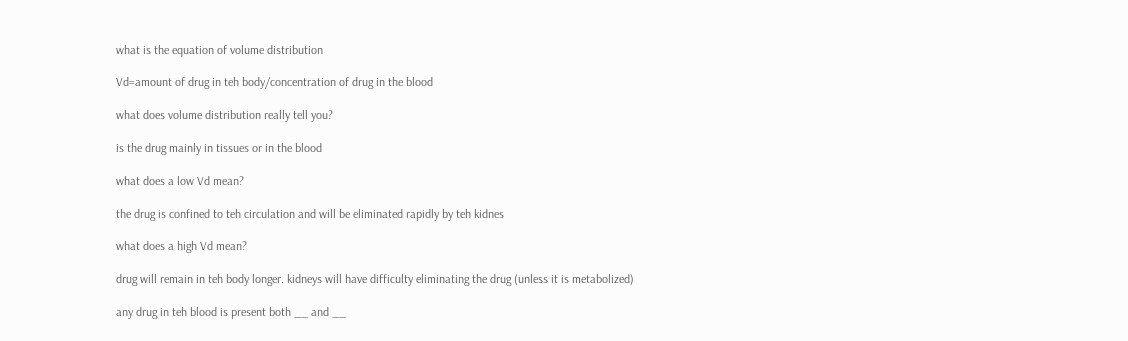what is the equation of volume distribution

Vd=amount of drug in teh body/concentration of drug in the blood

what does volume distribution really tell you?

is the drug mainly in tissues or in the blood

what does a low Vd mean?

the drug is confined to teh circulation and will be eliminated rapidly by teh kidnes

what does a high Vd mean?

drug will remain in teh body longer. kidneys will have difficulty eliminating the drug (unless it is metabolized)

any drug in teh blood is present both __ and __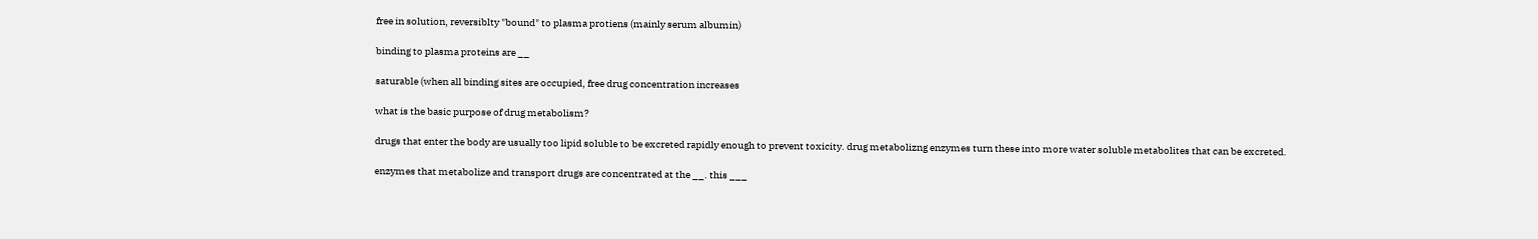free in solution, reversiblty "bound" to plasma protiens (mainly serum albumin)

binding to plasma proteins are __

saturable (when all binding sites are occupied, free drug concentration increases

what is the basic purpose of drug metabolism?

drugs that enter the body are usually too lipid soluble to be excreted rapidly enough to prevent toxicity. drug metabolizng enzymes turn these into more water soluble metabolites that can be excreted.

enzymes that metabolize and transport drugs are concentrated at the __. this ___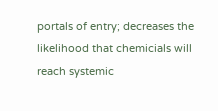portals of entry; decreases the likelihood that chemicials will reach systemic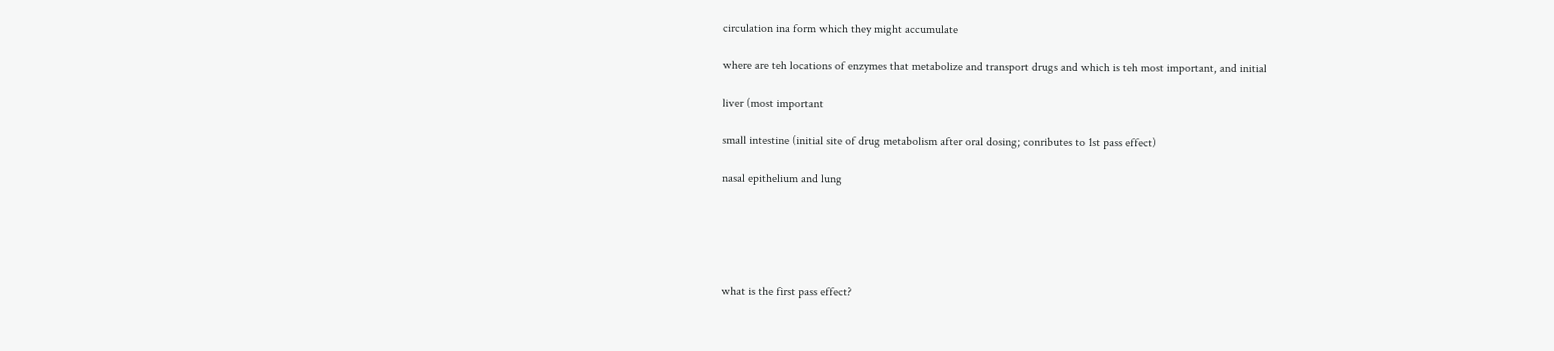circulation ina form which they might accumulate

where are teh locations of enzymes that metabolize and transport drugs and which is teh most important, and initial

liver (most important

small intestine (initial site of drug metabolism after oral dosing; conributes to 1st pass effect)

nasal epithelium and lung





what is the first pass effect?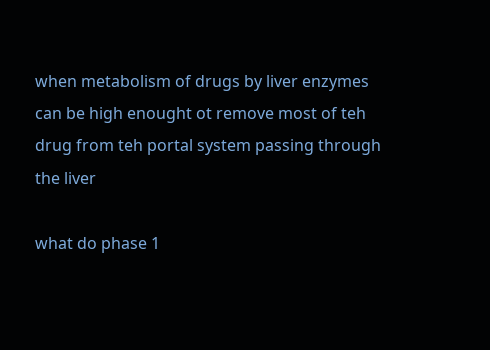when metabolism of drugs by liver enzymes can be high enought ot remove most of teh drug from teh portal system passing through the liver

what do phase 1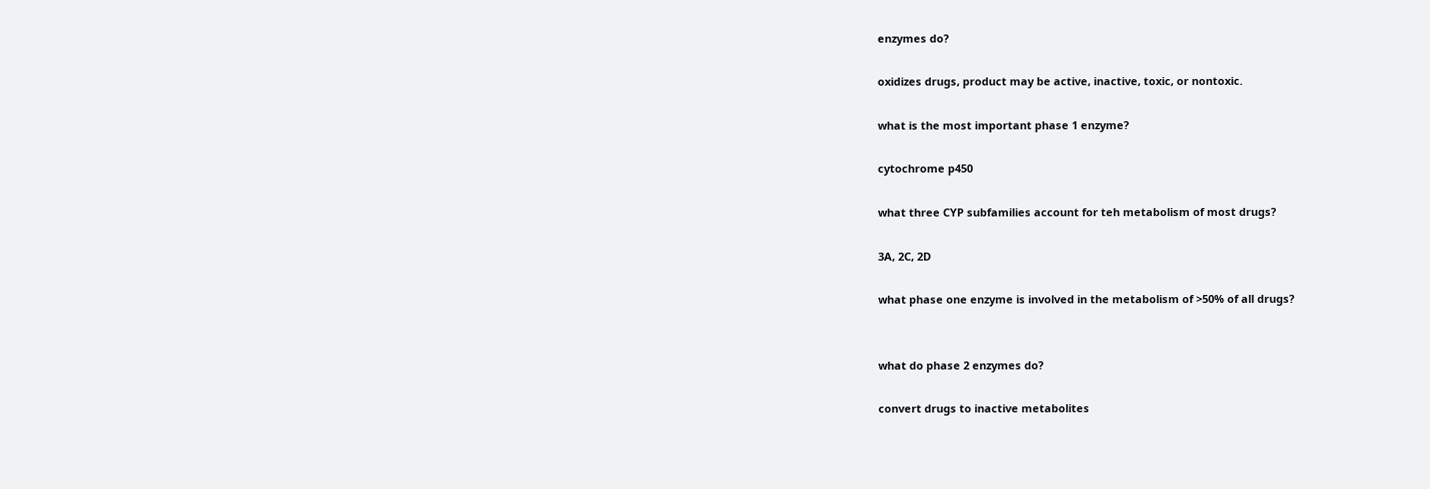enzymes do?

oxidizes drugs, product may be active, inactive, toxic, or nontoxic.

what is the most important phase 1 enzyme?

cytochrome p450

what three CYP subfamilies account for teh metabolism of most drugs?

3A, 2C, 2D

what phase one enzyme is involved in the metabolism of >50% of all drugs?


what do phase 2 enzymes do?

convert drugs to inactive metabolites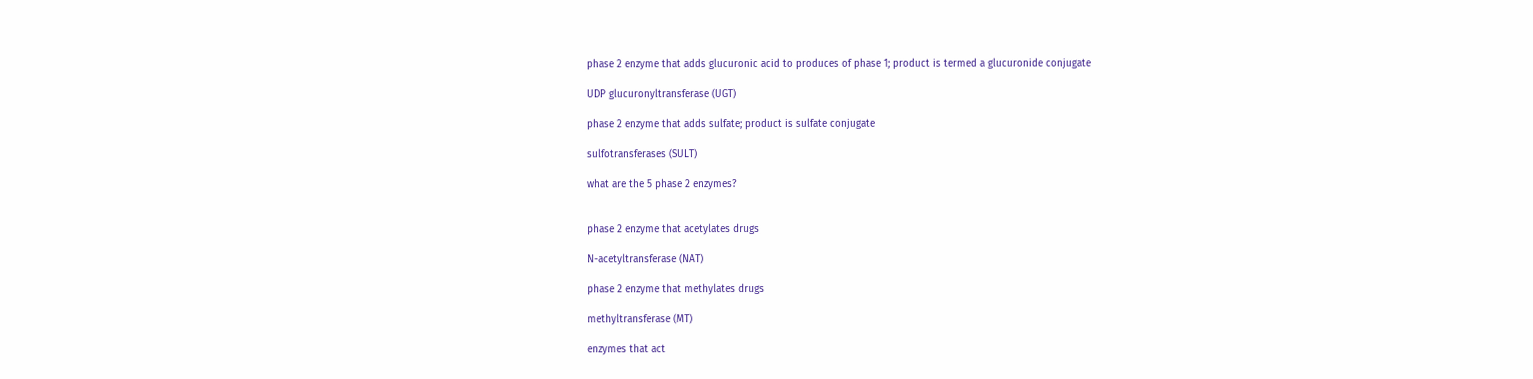phase 2 enzyme that adds glucuronic acid to produces of phase 1; product is termed a glucuronide conjugate

UDP glucuronyltransferase (UGT)

phase 2 enzyme that adds sulfate; product is sulfate conjugate

sulfotransferases (SULT)

what are the 5 phase 2 enzymes?


phase 2 enzyme that acetylates drugs

N-acetyltransferase (NAT)

phase 2 enzyme that methylates drugs

methyltransferase (MT)

enzymes that act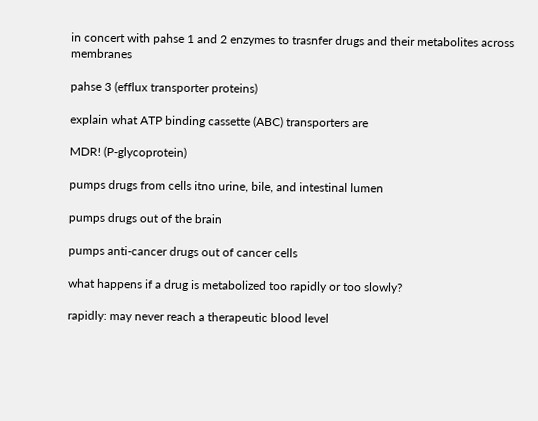in concert with pahse 1 and 2 enzymes to trasnfer drugs and their metabolites across membranes

pahse 3 (efflux transporter proteins)

explain what ATP binding cassette (ABC) transporters are

MDR! (P-glycoprotein)

pumps drugs from cells itno urine, bile, and intestinal lumen

pumps drugs out of the brain

pumps anti-cancer drugs out of cancer cells

what happens if a drug is metabolized too rapidly or too slowly?

rapidly: may never reach a therapeutic blood level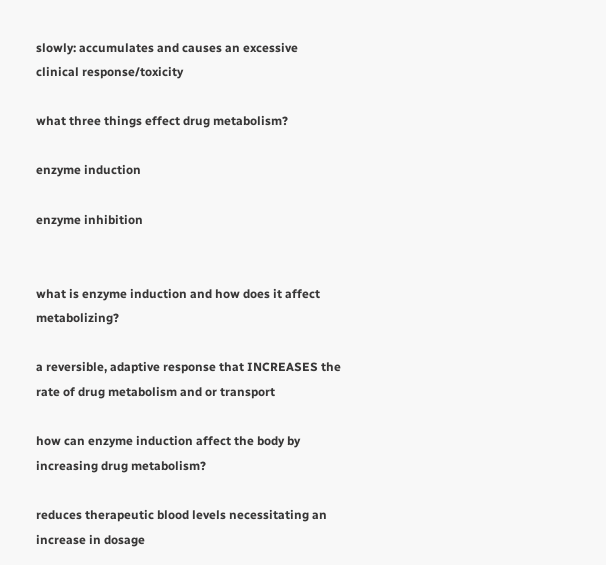slowly: accumulates and causes an excessive clinical response/toxicity

what three things effect drug metabolism?

enzyme induction

enzyme inhibition


what is enzyme induction and how does it affect metabolizing?

a reversible, adaptive response that INCREASES the rate of drug metabolism and or transport

how can enzyme induction affect the body by increasing drug metabolism?

reduces therapeutic blood levels necessitating an increase in dosage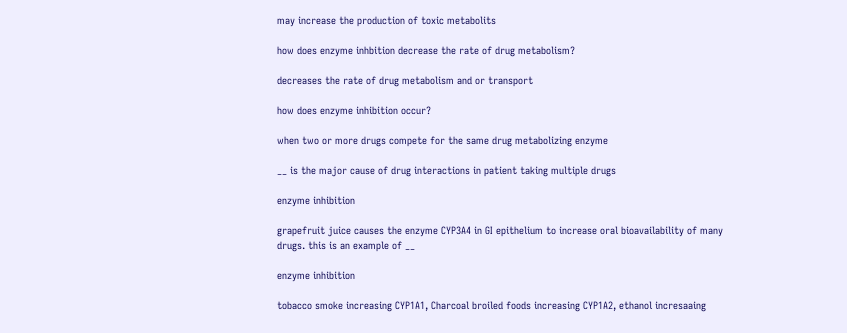may increase the production of toxic metabolits

how does enzyme inhbition decrease the rate of drug metabolism?

decreases the rate of drug metabolism and or transport

how does enzyme inhibition occur?

when two or more drugs compete for the same drug metabolizing enzyme

__ is the major cause of drug interactions in patient taking multiple drugs

enzyme inhibition

grapefruit juice causes the enzyme CYP3A4 in GI epithelium to increase oral bioavailability of many drugs. this is an example of __

enzyme inhibition

tobacco smoke increasing CYP1A1, Charcoal broiled foods increasing CYP1A2, ethanol incresaaing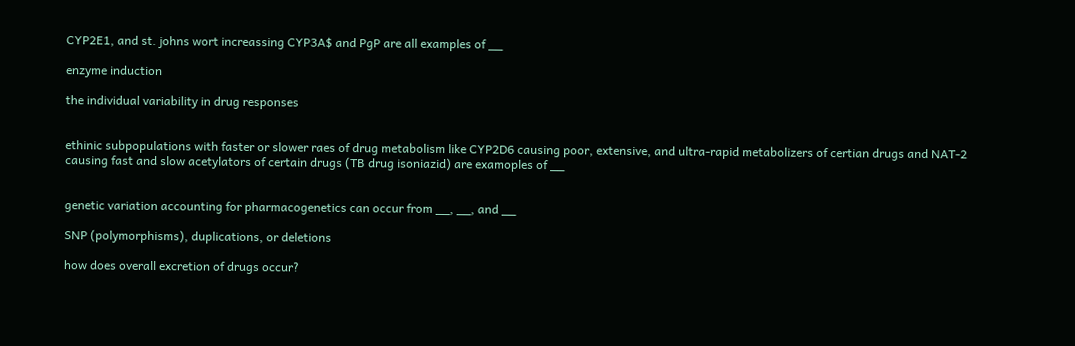CYP2E1, and st. johns wort increassing CYP3A$ and PgP are all examples of __

enzyme induction

the individual variability in drug responses


ethinic subpopulations with faster or slower raes of drug metabolism like CYP2D6 causing poor, extensive, and ultra-rapid metabolizers of certian drugs and NAT-2 causing fast and slow acetylators of certain drugs (TB drug isoniazid) are examoples of __


genetic variation accounting for pharmacogenetics can occur from __, __, and __

SNP (polymorphisms), duplications, or deletions

how does overall excretion of drugs occur?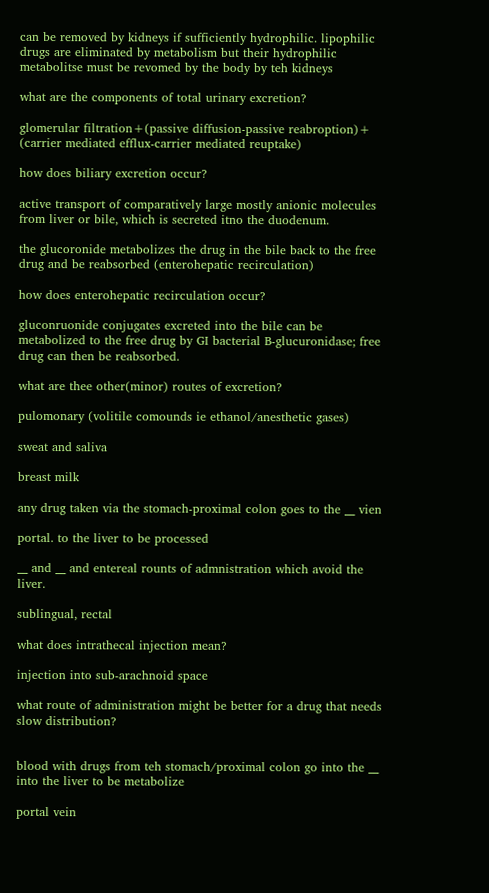can be removed by kidneys if sufficiently hydrophilic. lipophilic drugs are eliminated by metabolism but their hydrophilic metabolitse must be revomed by the body by teh kidneys

what are the components of total urinary excretion?

glomerular filtration+(passive diffusion-passive reabroption)+ (carrier mediated efflux-carrier mediated reuptake)

how does biliary excretion occur?

active transport of comparatively large mostly anionic molecules from liver or bile, which is secreted itno the duodenum.

the glucoronide metabolizes the drug in the bile back to the free drug and be reabsorbed (enterohepatic recirculation)

how does enterohepatic recirculation occur?

gluconruonide conjugates excreted into the bile can be metabolized to the free drug by GI bacterial B-glucuronidase; free drug can then be reabsorbed.

what are thee other(minor) routes of excretion?

pulomonary (volitile comounds ie ethanol/anesthetic gases)

sweat and saliva

breast milk

any drug taken via the stomach-proximal colon goes to the __ vien

portal. to the liver to be processed

__ and __ and entereal rounts of admnistration which avoid the liver.

sublingual, rectal

what does intrathecal injection mean?

injection into sub-arachnoid space

what route of administration might be better for a drug that needs slow distribution?


blood with drugs from teh stomach/proximal colon go into the __ into the liver to be metabolize

portal vein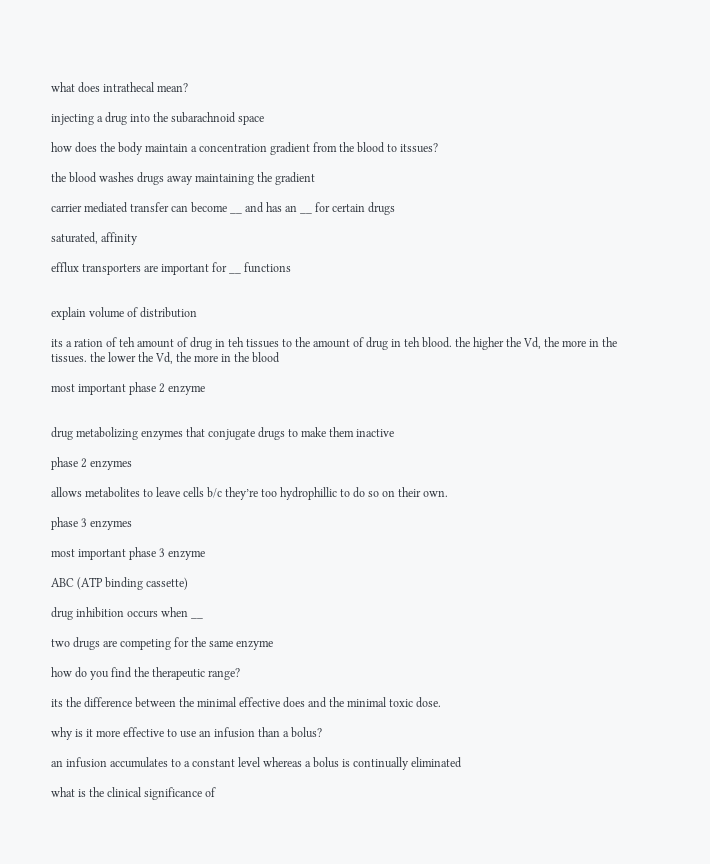what does intrathecal mean?

injecting a drug into the subarachnoid space

how does the body maintain a concentration gradient from the blood to itssues?

the blood washes drugs away maintaining the gradient

carrier mediated transfer can become __ and has an __ for certain drugs

saturated, affinity

efflux transporters are important for __ functions


explain volume of distribution

its a ration of teh amount of drug in teh tissues to the amount of drug in teh blood. the higher the Vd, the more in the tissues. the lower the Vd, the more in the blood

most important phase 2 enzyme


drug metabolizing enzymes that conjugate drugs to make them inactive

phase 2 enzymes

allows metabolites to leave cells b/c they’re too hydrophillic to do so on their own.

phase 3 enzymes

most important phase 3 enzyme

ABC (ATP binding cassette)

drug inhibition occurs when __

two drugs are competing for the same enzyme

how do you find the therapeutic range?

its the difference between the minimal effective does and the minimal toxic dose.

why is it more effective to use an infusion than a bolus?

an infusion accumulates to a constant level whereas a bolus is continually eliminated

what is the clinical significance of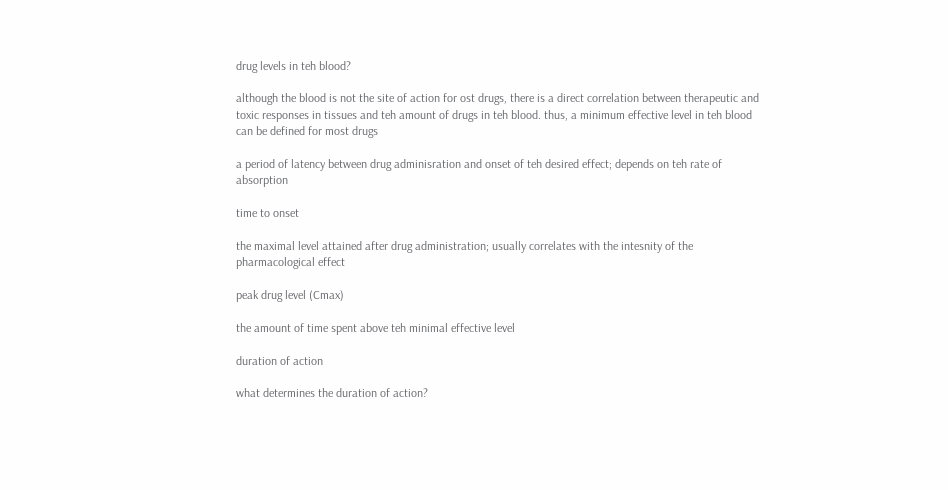drug levels in teh blood?

although the blood is not the site of action for ost drugs, there is a direct correlation between therapeutic and toxic responses in tissues and teh amount of drugs in teh blood. thus, a minimum effective level in teh blood can be defined for most drugs

a period of latency between drug adminisration and onset of teh desired effect; depends on teh rate of absorption

time to onset

the maximal level attained after drug administration; usually correlates with the intesnity of the pharmacological effect

peak drug level (Cmax)

the amount of time spent above teh minimal effective level

duration of action

what determines the duration of action?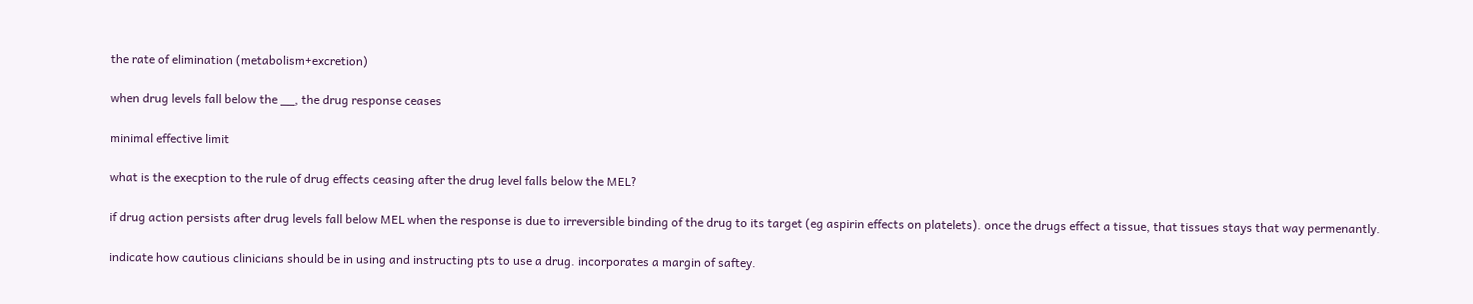the rate of elimination (metabolism+excretion)

when drug levels fall below the __, the drug response ceases

minimal effective limit

what is the execption to the rule of drug effects ceasing after the drug level falls below the MEL?

if drug action persists after drug levels fall below MEL when the response is due to irreversible binding of the drug to its target (eg aspirin effects on platelets). once the drugs effect a tissue, that tissues stays that way permenantly.

indicate how cautious clinicians should be in using and instructing pts to use a drug. incorporates a margin of saftey.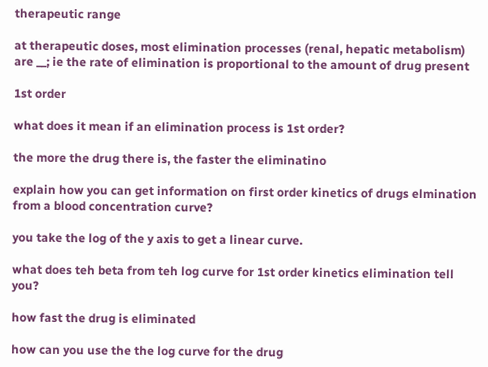therapeutic range

at therapeutic doses, most elimination processes (renal, hepatic metabolism) are __; ie the rate of elimination is proportional to the amount of drug present

1st order

what does it mean if an elimination process is 1st order?

the more the drug there is, the faster the eliminatino

explain how you can get information on first order kinetics of drugs elmination from a blood concentration curve?

you take the log of the y axis to get a linear curve.

what does teh beta from teh log curve for 1st order kinetics elimination tell you?

how fast the drug is eliminated

how can you use the the log curve for the drug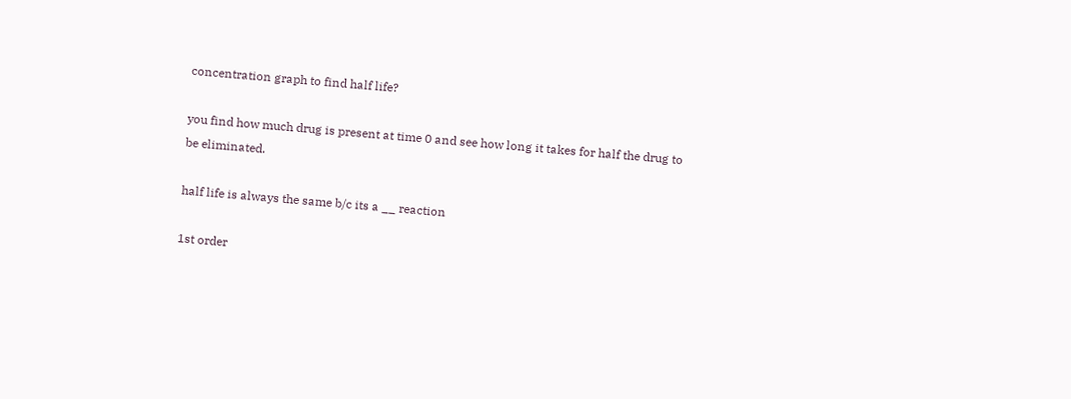concentration graph to find half life?

you find how much drug is present at time 0 and see how long it takes for half the drug to be eliminated.

half life is always the same b/c its a __ reaction

1st order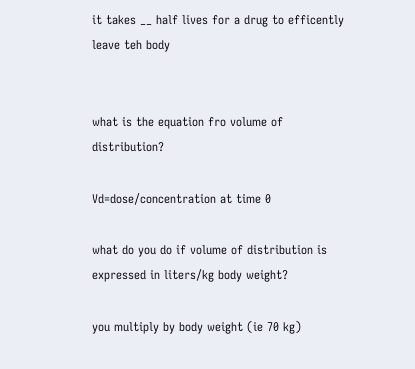it takes __ half lives for a drug to efficently leave teh body


what is the equation fro volume of distribution?

Vd=dose/concentration at time 0

what do you do if volume of distribution is expressed in liters/kg body weight?

you multiply by body weight (ie 70 kg)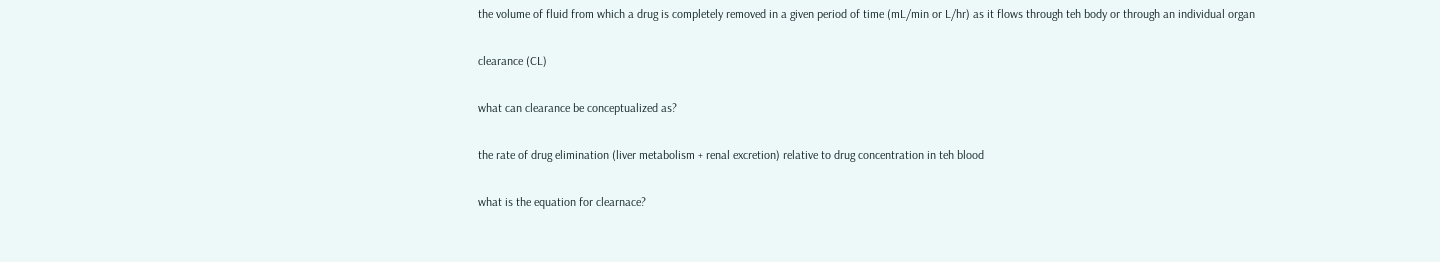the volume of fluid from which a drug is completely removed in a given period of time (mL/min or L/hr) as it flows through teh body or through an individual organ

clearance (CL)

what can clearance be conceptualized as?

the rate of drug elimination (liver metabolism + renal excretion) relative to drug concentration in teh blood

what is the equation for clearnace?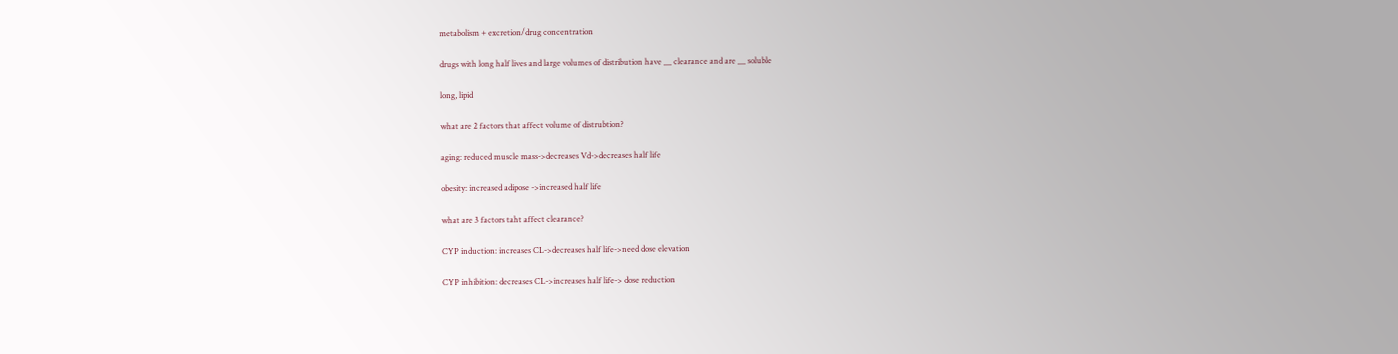metabolism + excretion/drug concentration

drugs with long half lives and large volumes of distribution have __ clearance and are __ soluble

long, lipid

what are 2 factors that affect volume of distrubtion?

aging: reduced muscle mass->decreases Vd->decreases half life

obesity: increased adipose ->increased half life

what are 3 factors taht affect clearance?

CYP induction: increases CL->decreases half life->need dose elevation

CYP inhibition: decreases CL->increases half life-> dose reduction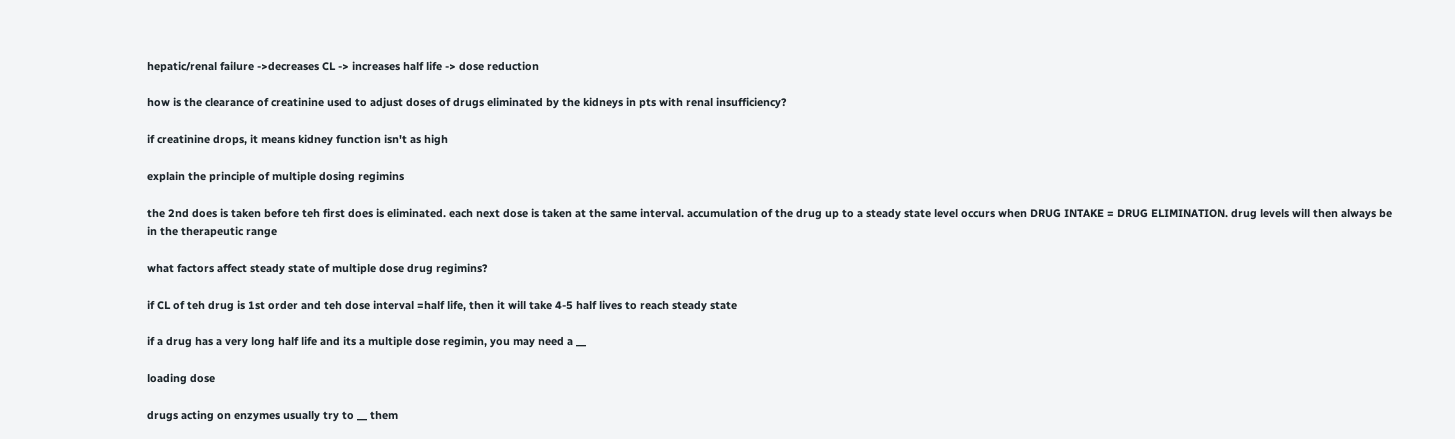hepatic/renal failure ->decreases CL -> increases half life -> dose reduction

how is the clearance of creatinine used to adjust doses of drugs eliminated by the kidneys in pts with renal insufficiency?

if creatinine drops, it means kidney function isn't as high

explain the principle of multiple dosing regimins

the 2nd does is taken before teh first does is eliminated. each next dose is taken at the same interval. accumulation of the drug up to a steady state level occurs when DRUG INTAKE = DRUG ELIMINATION. drug levels will then always be in the therapeutic range

what factors affect steady state of multiple dose drug regimins?

if CL of teh drug is 1st order and teh dose interval =half life, then it will take 4-5 half lives to reach steady state

if a drug has a very long half life and its a multiple dose regimin, you may need a __

loading dose

drugs acting on enzymes usually try to __ them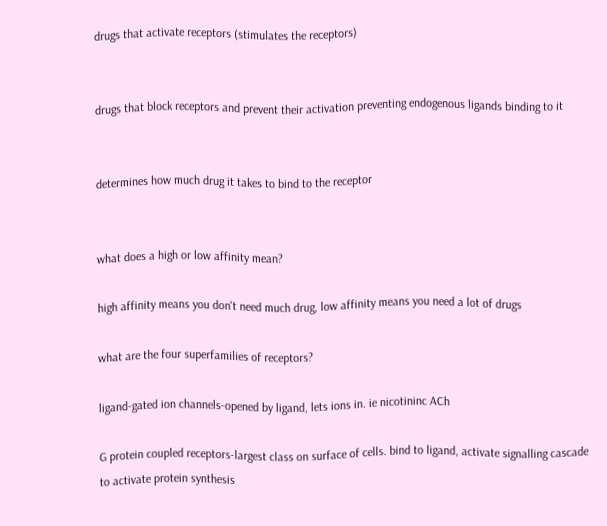drugs that activate receptors (stimulates the receptors)


drugs that block receptors and prevent their activation preventing endogenous ligands binding to it


determines how much drug it takes to bind to the receptor


what does a high or low affinity mean?

high affinity means you don't need much drug, low affinity means you need a lot of drugs

what are the four superfamilies of receptors?

ligand-gated ion channels-opened by ligand, lets ions in. ie nicotininc ACh

G protein coupled receptors-largest class on surface of cells. bind to ligand, activate signalling cascade to activate protein synthesis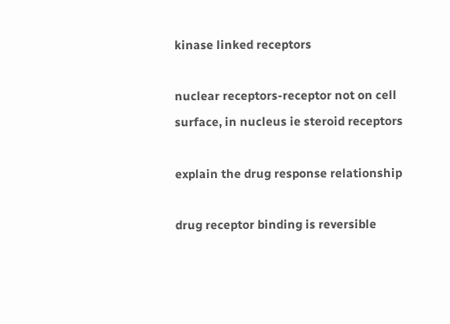kinase linked receptors

nuclear receptors-receptor not on cell surface, in nucleus ie steroid receptors

explain the drug response relationship

drug receptor binding is reversible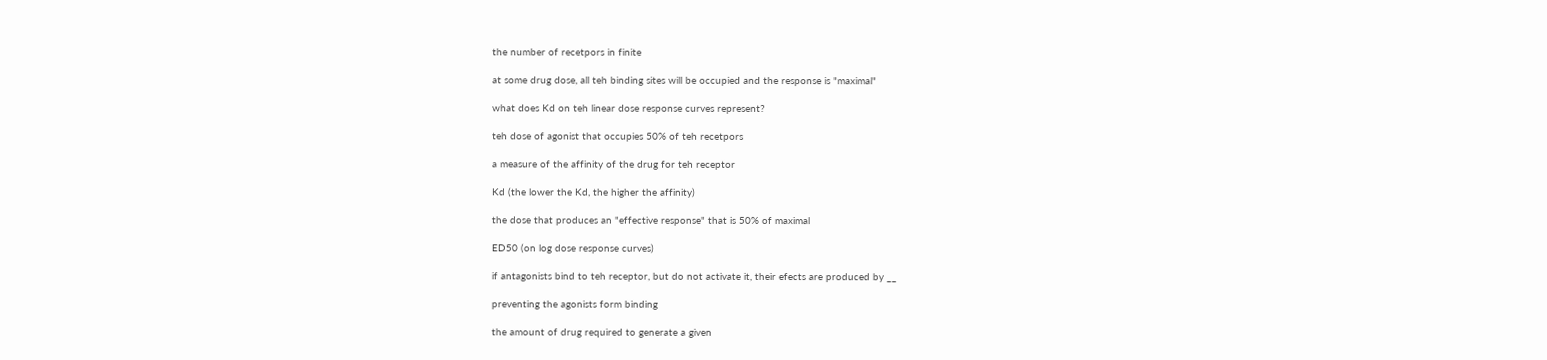the number of recetpors in finite

at some drug dose, all teh binding sites will be occupied and the response is "maximal"

what does Kd on teh linear dose response curves represent?

teh dose of agonist that occupies 50% of teh recetpors

a measure of the affinity of the drug for teh receptor

Kd (the lower the Kd, the higher the affinity)

the dose that produces an "effective response" that is 50% of maximal

ED50 (on log dose response curves)

if antagonists bind to teh receptor, but do not activate it, their efects are produced by __

preventing the agonists form binding

the amount of drug required to generate a given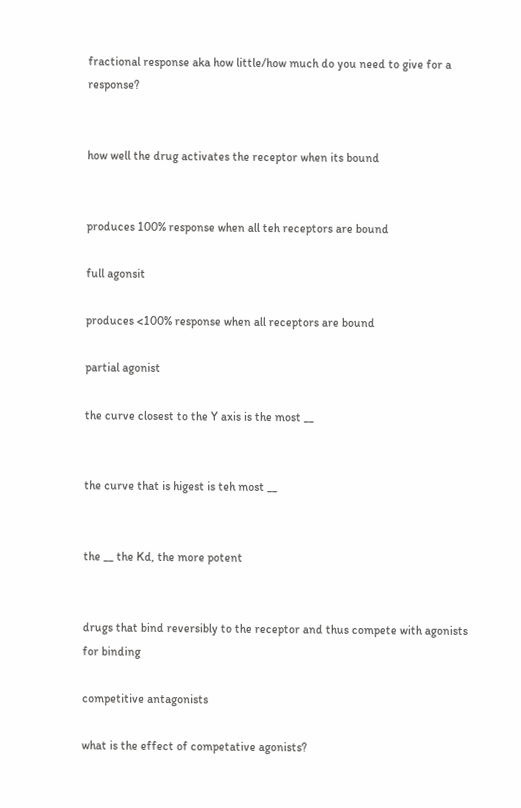fractional response aka how little/how much do you need to give for a response?


how well the drug activates the receptor when its bound


produces 100% response when all teh receptors are bound

full agonsit

produces <100% response when all receptors are bound

partial agonist

the curve closest to the Y axis is the most __


the curve that is higest is teh most __


the __ the Kd, the more potent


drugs that bind reversibly to the receptor and thus compete with agonists for binding

competitive antagonists

what is the effect of competative agonists?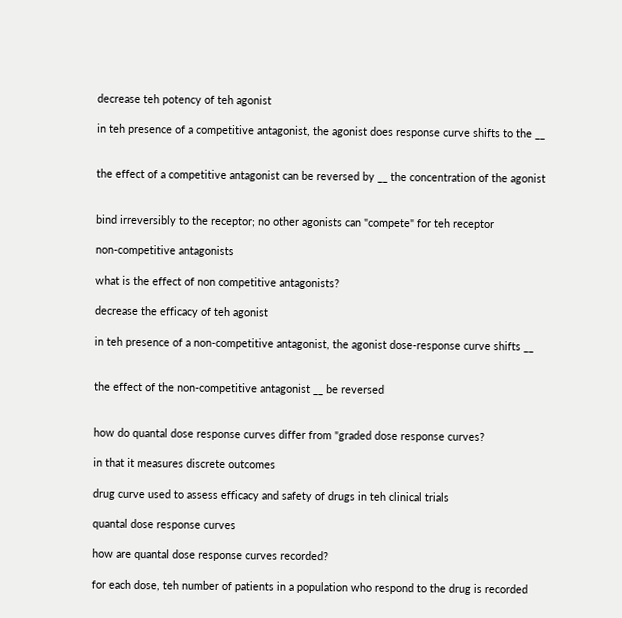decrease teh potency of teh agonist

in teh presence of a competitive antagonist, the agonist does response curve shifts to the __


the effect of a competitive antagonist can be reversed by __ the concentration of the agonist


bind irreversibly to the receptor; no other agonists can "compete" for teh receptor

non-competitive antagonists

what is the effect of non competitive antagonists?

decrease the efficacy of teh agonist

in teh presence of a non-competitive antagonist, the agonist dose-response curve shifts __


the effect of the non-competitive antagonist __ be reversed


how do quantal dose response curves differ from "graded dose response curves?

in that it measures discrete outcomes

drug curve used to assess efficacy and safety of drugs in teh clinical trials

quantal dose response curves

how are quantal dose response curves recorded?

for each dose, teh number of patients in a population who respond to the drug is recorded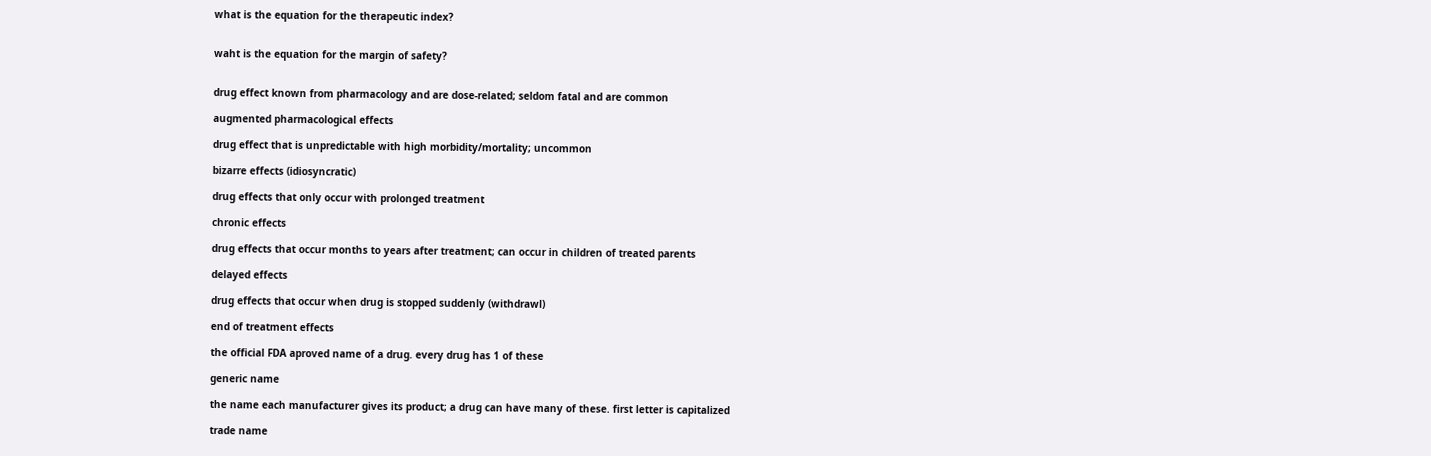what is the equation for the therapeutic index?


waht is the equation for the margin of safety?


drug effect known from pharmacology and are dose-related; seldom fatal and are common

augmented pharmacological effects

drug effect that is unpredictable with high morbidity/mortality; uncommon

bizarre effects (idiosyncratic)

drug effects that only occur with prolonged treatment

chronic effects

drug effects that occur months to years after treatment; can occur in children of treated parents

delayed effects

drug effects that occur when drug is stopped suddenly (withdrawl)

end of treatment effects

the official FDA aproved name of a drug. every drug has 1 of these

generic name

the name each manufacturer gives its product; a drug can have many of these. first letter is capitalized

trade name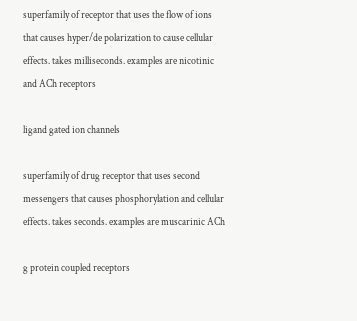superfamily of receptor that uses the flow of ions that causes hyper/de polarization to cause cellular effects. takes milliseconds. examples are nicotinic and ACh receptors

ligand gated ion channels

superfamily of drug receptor that uses second messengers that causes phosphorylation and cellular effects. takes seconds. examples are muscarinic ACh

g protein coupled receptors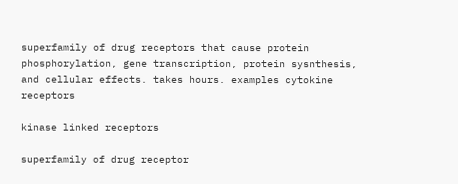superfamily of drug receptors that cause protein phosphorylation, gene transcription, protein sysnthesis, and cellular effects. takes hours. examples cytokine receptors

kinase linked receptors

superfamily of drug receptor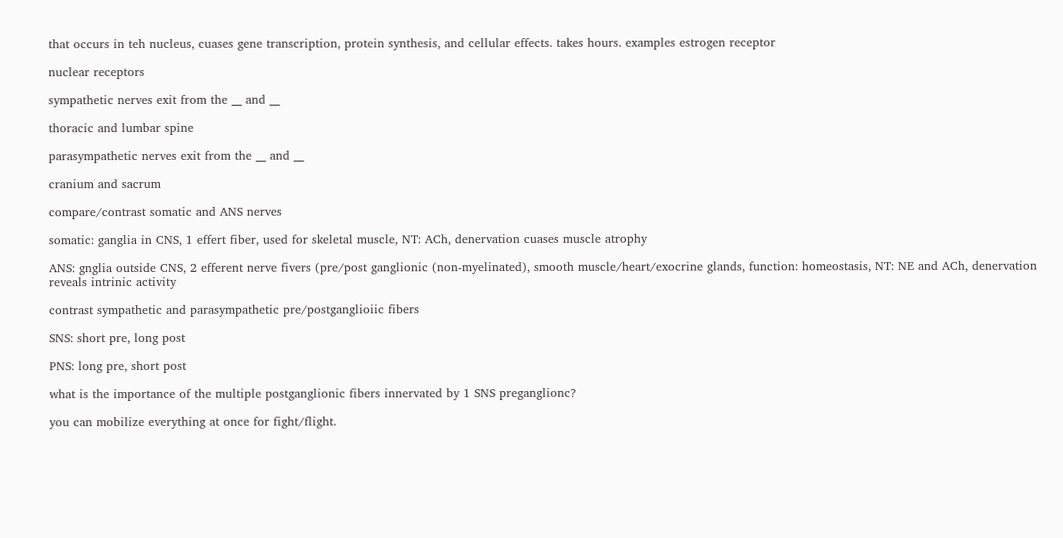that occurs in teh nucleus, cuases gene transcription, protein synthesis, and cellular effects. takes hours. examples estrogen receptor

nuclear receptors

sympathetic nerves exit from the __ and __

thoracic and lumbar spine

parasympathetic nerves exit from the __ and __

cranium and sacrum

compare/contrast somatic and ANS nerves

somatic: ganglia in CNS, 1 effert fiber, used for skeletal muscle, NT: ACh, denervation cuases muscle atrophy

ANS: gnglia outside CNS, 2 efferent nerve fivers (pre/post ganglionic (non-myelinated), smooth muscle/heart/exocrine glands, function: homeostasis, NT: NE and ACh, denervation reveals intrinic activity

contrast sympathetic and parasympathetic pre/postganglioiic fibers

SNS: short pre, long post

PNS: long pre, short post

what is the importance of the multiple postganglionic fibers innervated by 1 SNS preganglionc?

you can mobilize everything at once for fight/flight.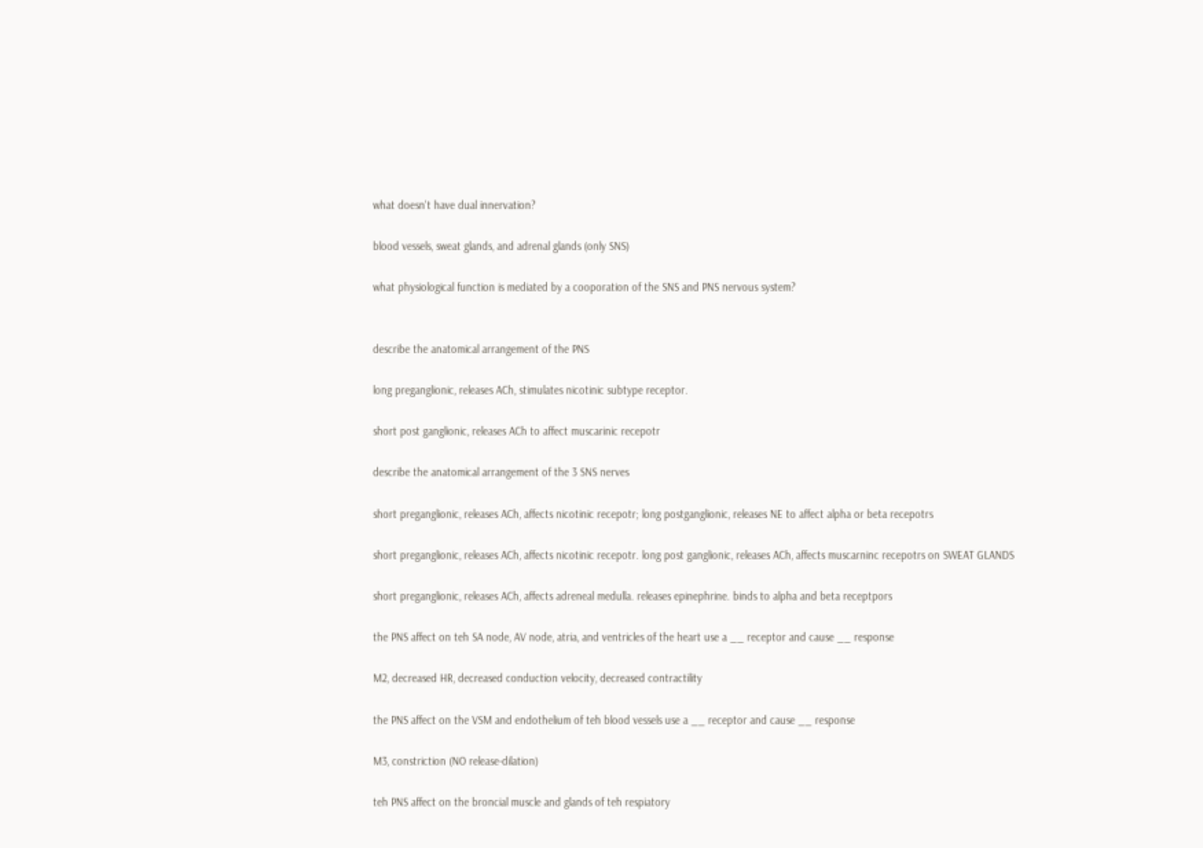what doesn't have dual innervation?

blood vessels, sweat glands, and adrenal glands (only SNS)

what physiological function is mediated by a cooporation of the SNS and PNS nervous system?


describe the anatomical arrangement of the PNS

long preganglionic, releases ACh, stimulates nicotinic subtype receptor.

short post ganglionic, releases ACh to affect muscarinic recepotr

describe the anatomical arrangement of the 3 SNS nerves

short preganglionic, releases ACh, affects nicotinic recepotr; long postganglionic, releases NE to affect alpha or beta recepotrs

short preganglionic, releases ACh, affects nicotinic recepotr. long post ganglionic, releases ACh, affects muscarninc recepotrs on SWEAT GLANDS

short preganglionic, releases ACh, affects adreneal medulla. releases epinephrine. binds to alpha and beta receptpors

the PNS affect on teh SA node, AV node, atria, and ventricles of the heart use a __ receptor and cause __ response

M2, decreased HR, decreased conduction velocity, decreased contractility

the PNS affect on the VSM and endothelium of teh blood vessels use a __ receptor and cause __ response

M3, constriction (NO release-dilation)

teh PNS affect on the broncial muscle and glands of teh respiatory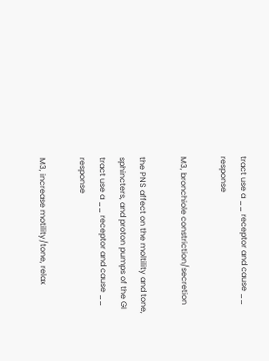tract use a __ receptor and cause __ response

M3, bronchiole constriction/secretion

the PNS affect on the moltility and tone, sphincters, and proton pumps of the GI tract use a __ receptor and cause __ response

M3, increase motility/tone, relax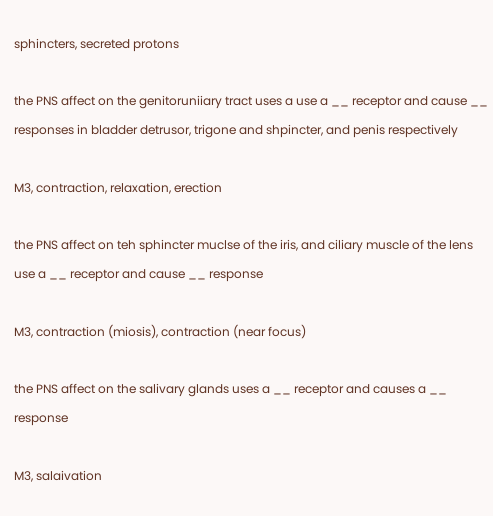sphincters, secreted protons

the PNS affect on the genitoruniiary tract uses a use a __ receptor and cause __ responses in bladder detrusor, trigone and shpincter, and penis respectively

M3, contraction, relaxation, erection

the PNS affect on teh sphincter muclse of the iris, and ciliary muscle of the lens use a __ receptor and cause __ response

M3, contraction (miosis), contraction (near focus)

the PNS affect on the salivary glands uses a __ receptor and causes a __ response

M3, salaivation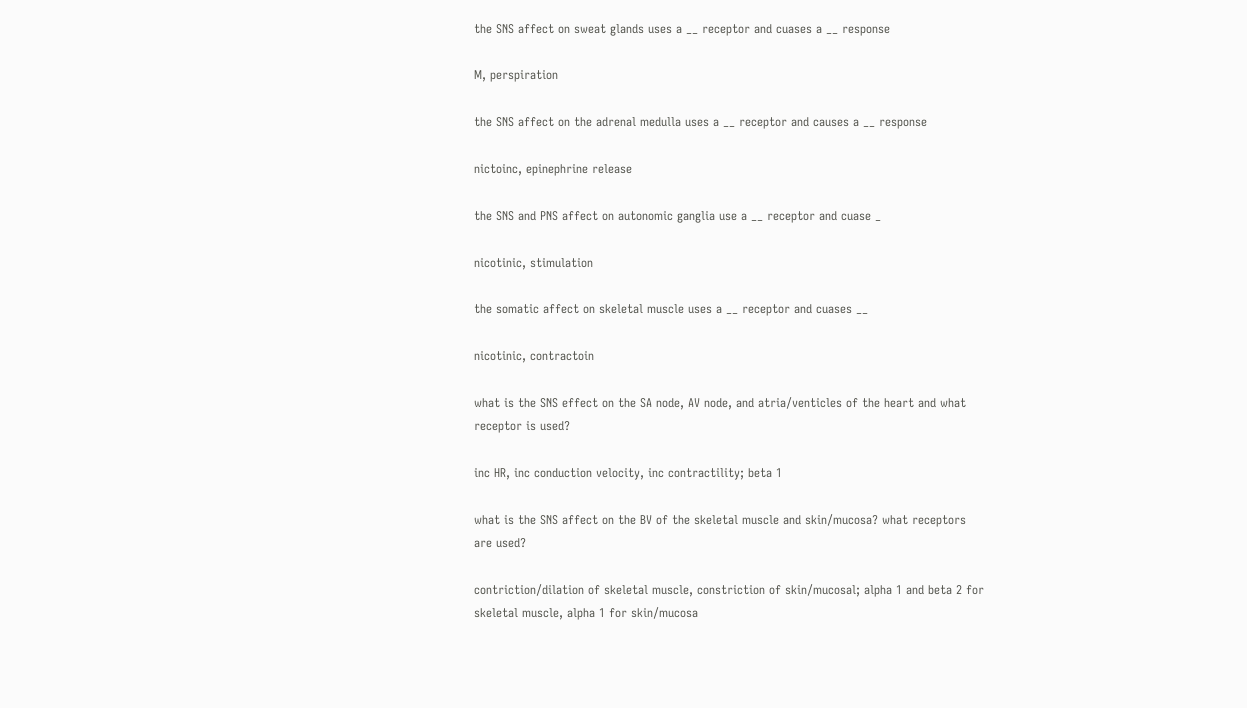the SNS affect on sweat glands uses a __ receptor and cuases a __ response

M, perspiration

the SNS affect on the adrenal medulla uses a __ receptor and causes a __ response

nictoinc, epinephrine release

the SNS and PNS affect on autonomic ganglia use a __ receptor and cuase _

nicotinic, stimulation

the somatic affect on skeletal muscle uses a __ receptor and cuases __

nicotinic, contractoin

what is the SNS effect on the SA node, AV node, and atria/venticles of the heart and what receptor is used?

inc HR, inc conduction velocity, inc contractility; beta 1

what is the SNS affect on the BV of the skeletal muscle and skin/mucosa? what receptors are used?

contriction/dilation of skeletal muscle, constriction of skin/mucosal; alpha 1 and beta 2 for skeletal muscle, alpha 1 for skin/mucosa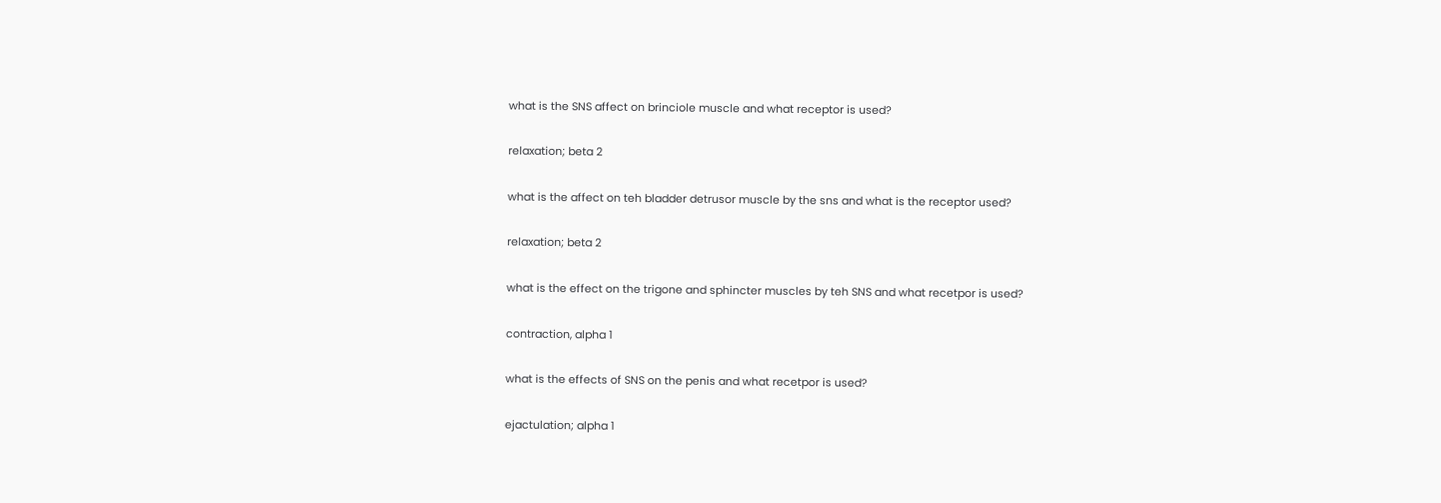what is the SNS affect on brinciole muscle and what receptor is used?

relaxation; beta 2

what is the affect on teh bladder detrusor muscle by the sns and what is the receptor used?

relaxation; beta 2

what is the effect on the trigone and sphincter muscles by teh SNS and what recetpor is used?

contraction, alpha 1

what is the effects of SNS on the penis and what recetpor is used?

ejactulation; alpha 1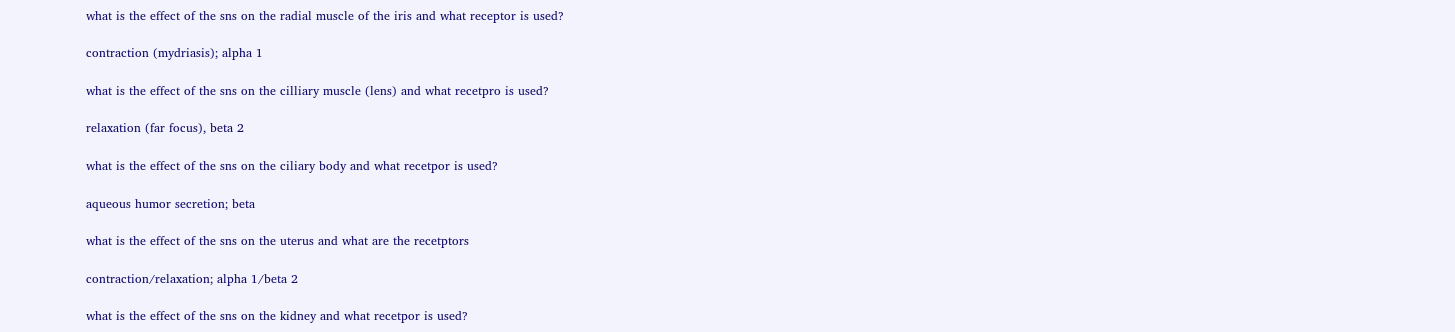what is the effect of the sns on the radial muscle of the iris and what receptor is used?

contraction (mydriasis); alpha 1

what is the effect of the sns on the cilliary muscle (lens) and what recetpro is used?

relaxation (far focus), beta 2

what is the effect of the sns on the ciliary body and what recetpor is used?

aqueous humor secretion; beta

what is the effect of the sns on the uterus and what are the recetptors

contraction/relaxation; alpha 1/beta 2

what is the effect of the sns on the kidney and what recetpor is used?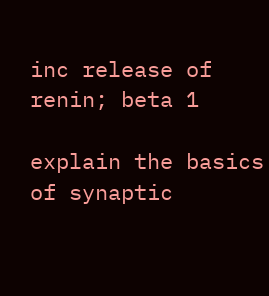inc release of renin; beta 1

explain the basics of synaptic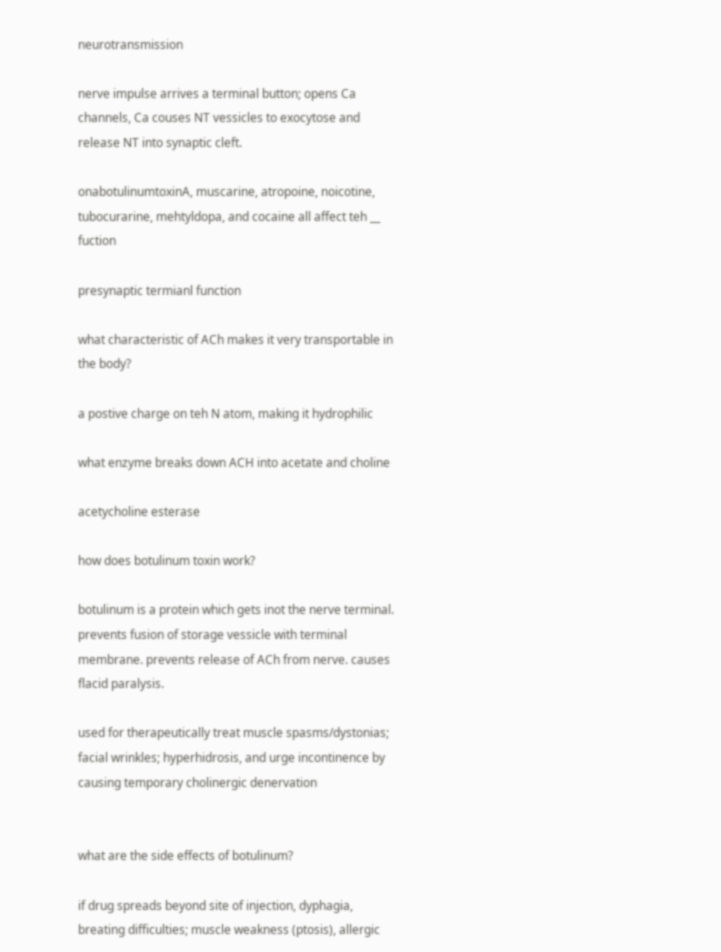neurotransmission

nerve impulse arrives a terminal button; opens Ca channels, Ca couses NT vessicles to exocytose and release NT into synaptic cleft.

onabotulinumtoxinA, muscarine, atropoine, noicotine, tubocurarine, mehtyldopa, and cocaine all affect teh __ fuction

presynaptic termianl function

what characteristic of ACh makes it very transportable in the body?

a postive charge on teh N atom, making it hydrophilic

what enzyme breaks down ACH into acetate and choline

acetycholine esterase

how does botulinum toxin work?

botulinum is a protein which gets inot the nerve terminal. prevents fusion of storage vessicle with terminal membrane. prevents release of ACh from nerve. causes flacid paralysis.

used for therapeutically treat muscle spasms/dystonias; facial wrinkles; hyperhidrosis, and urge incontinence by causing temporary cholinergic denervation


what are the side effects of botulinum?

if drug spreads beyond site of injection, dyphagia, breating difficulties; muscle weakness (ptosis), allergic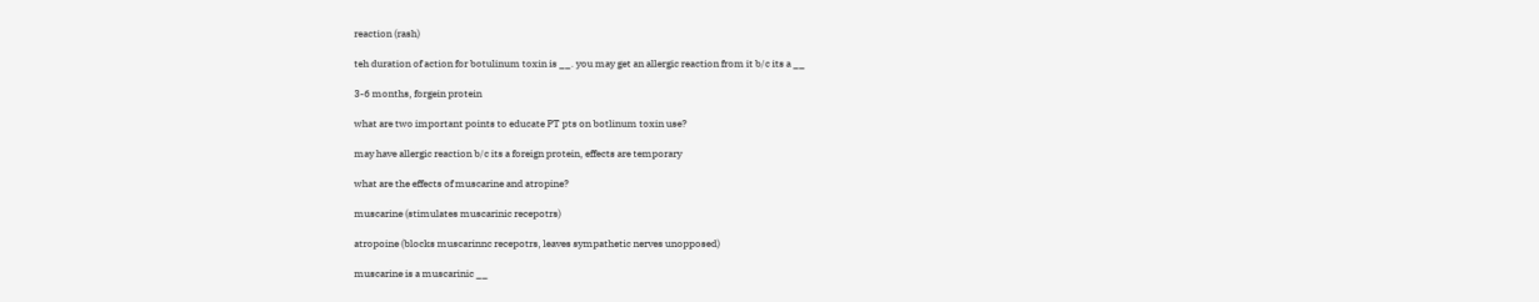reaction (rash)

teh duration of action for botulinum toxin is __. you may get an allergic reaction from it b/c its a __

3-6 months, forgein protein

what are two important points to educate PT pts on botlinum toxin use?

may have allergic reaction b/c its a foreign protein, effects are temporary

what are the effects of muscarine and atropine?

muscarine (stimulates muscarinic recepotrs)

atropoine (blocks muscarinnc recepotrs, leaves sympathetic nerves unopposed)

muscarine is a muscarinic __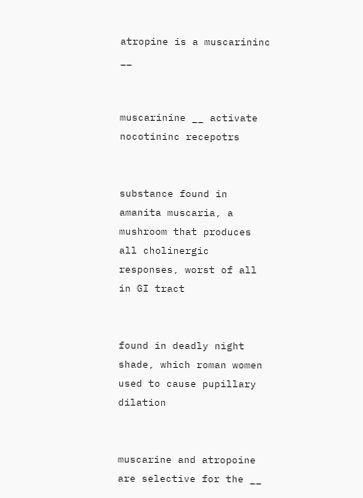atropine is a muscarininc __


muscarinine __ activate nocotininc recepotrs


substance found in amanita muscaria, a mushroom that produces all cholinergic responses, worst of all in GI tract


found in deadly night shade, which roman women used to cause pupillary dilation


muscarine and atropoine are selective for the __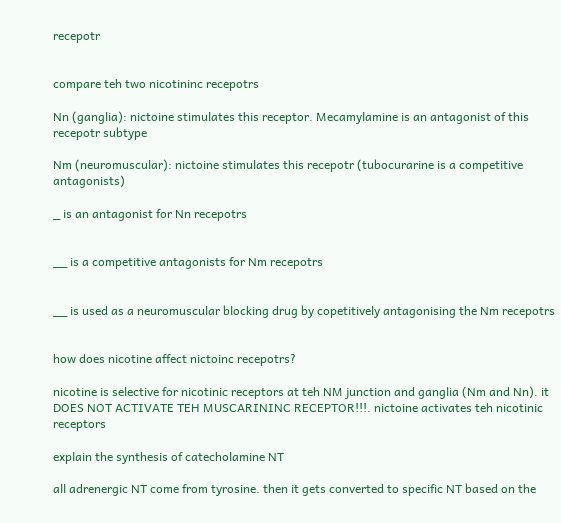recepotr


compare teh two nicotininc recepotrs

Nn (ganglia): nictoine stimulates this receptor. Mecamylamine is an antagonist of this recepotr subtype

Nm (neuromuscular): nictoine stimulates this recepotr (tubocurarine is a competitive antagonists)

_ is an antagonist for Nn recepotrs


__ is a competitive antagonists for Nm recepotrs


__ is used as a neuromuscular blocking drug by copetitively antagonising the Nm recepotrs


how does nicotine affect nictoinc recepotrs?

nicotine is selective for nicotinic receptors at teh NM junction and ganglia (Nm and Nn). it DOES NOT ACTIVATE TEH MUSCARININC RECEPTOR!!!. nictoine activates teh nicotinic receptors

explain the synthesis of catecholamine NT

all adrenergic NT come from tyrosine. then it gets converted to specific NT based on the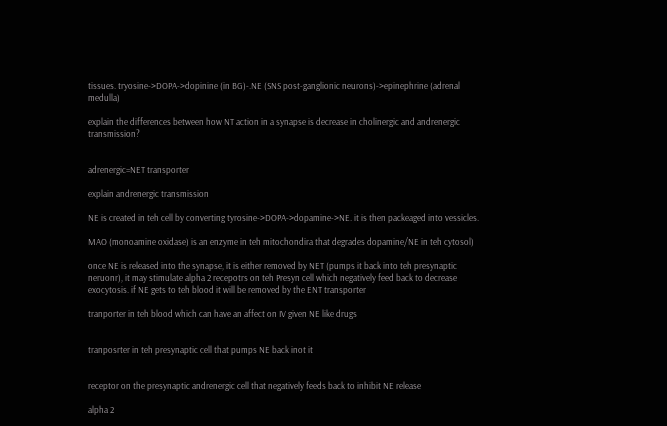tissues. tryosine->DOPA->dopinine (in BG)-.NE (SNS post-ganglionic neurons)->epinephrine (adrenal medulla)

explain the differences between how NT action in a synapse is decrease in cholinergic and andrenergic transmission?


adrenergic=NET transporter

explain andrenergic transmission

NE is created in teh cell by converting tyrosine->DOPA->dopamine->NE. it is then packeaged into vessicles.

MAO (monoamine oxidase) is an enzyme in teh mitochondira that degrades dopamine/NE in teh cytosol)

once NE is released into the synapse, it is either removed by NET (pumps it back into teh presynaptic neruonr), it may stimulate alpha 2 recepotrs on teh Presyn cell which negatively feed back to decrease exocytosis. if NE gets to teh blood it will be removed by the ENT transporter

tranporter in teh blood which can have an affect on IV given NE like drugs


tranposrter in teh presynaptic cell that pumps NE back inot it


receptor on the presynaptic andrenergic cell that negatively feeds back to inhibit NE release

alpha 2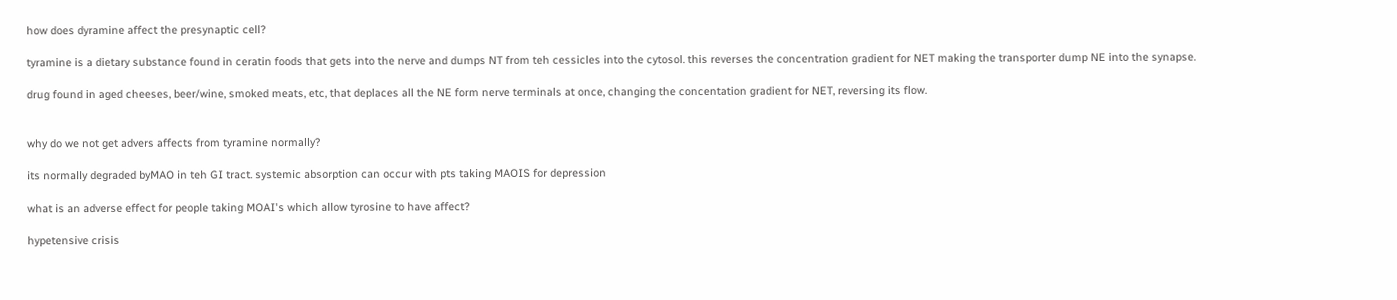how does dyramine affect the presynaptic cell?

tyramine is a dietary substance found in ceratin foods that gets into the nerve and dumps NT from teh cessicles into the cytosol. this reverses the concentration gradient for NET making the transporter dump NE into the synapse.

drug found in aged cheeses, beer/wine, smoked meats, etc, that deplaces all the NE form nerve terminals at once, changing the concentation gradient for NET, reversing its flow.


why do we not get advers affects from tyramine normally?

its normally degraded byMAO in teh GI tract. systemic absorption can occur with pts taking MAOIS for depression

what is an adverse effect for people taking MOAI's which allow tyrosine to have affect?

hypetensive crisis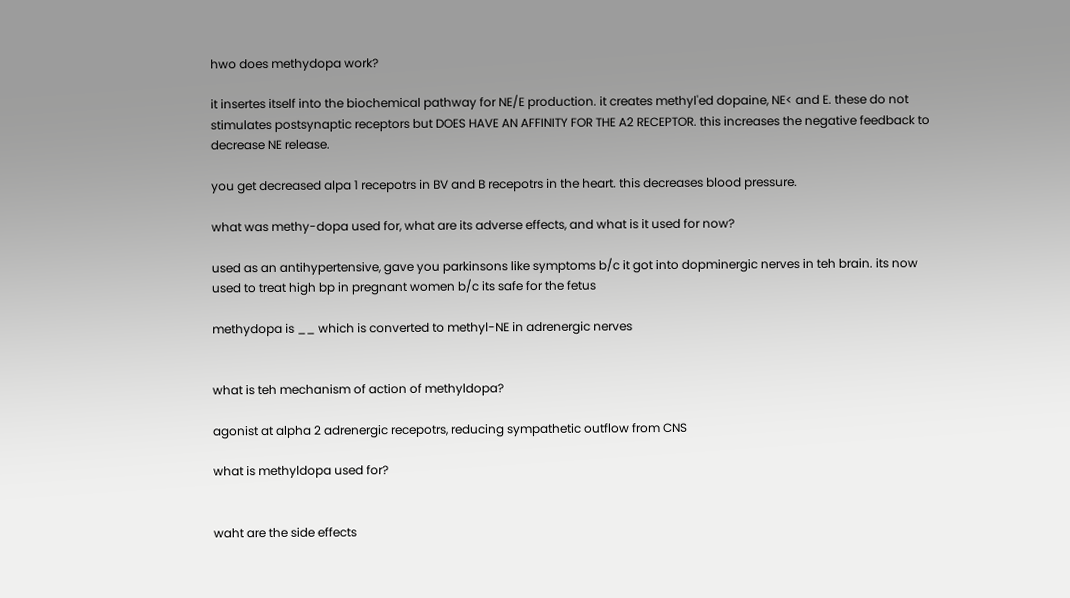hwo does methydopa work?

it insertes itself into the biochemical pathway for NE/E production. it creates methyl'ed dopaine, NE< and E. these do not stimulates postsynaptic receptors but DOES HAVE AN AFFINITY FOR THE A2 RECEPTOR. this increases the negative feedback to decrease NE release.

you get decreased alpa 1 recepotrs in BV and B recepotrs in the heart. this decreases blood pressure.

what was methy-dopa used for, what are its adverse effects, and what is it used for now?

used as an antihypertensive, gave you parkinsons like symptoms b/c it got into dopminergic nerves in teh brain. its now used to treat high bp in pregnant women b/c its safe for the fetus

methydopa is __ which is converted to methyl-NE in adrenergic nerves


what is teh mechanism of action of methyldopa?

agonist at alpha 2 adrenergic recepotrs, reducing sympathetic outflow from CNS

what is methyldopa used for?


waht are the side effects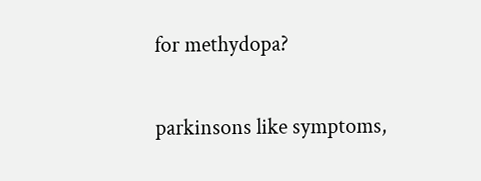for methydopa?

parkinsons like symptoms,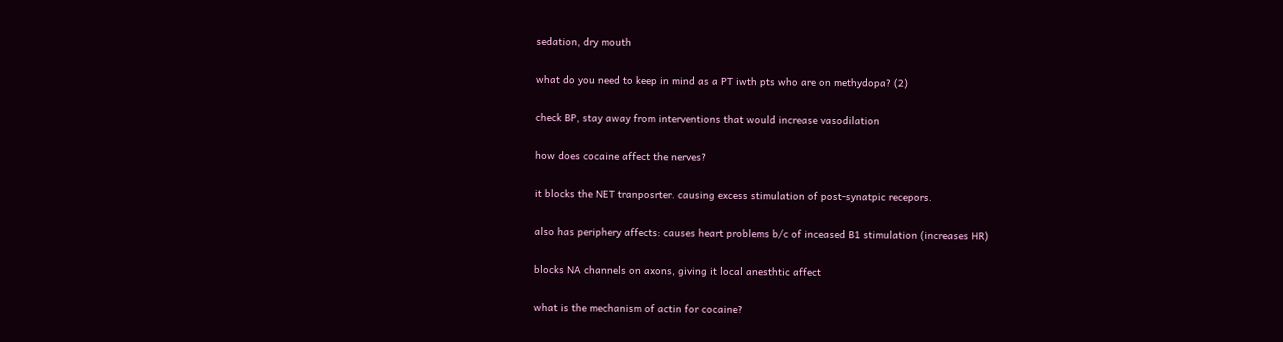sedation, dry mouth

what do you need to keep in mind as a PT iwth pts who are on methydopa? (2)

check BP, stay away from interventions that would increase vasodilation

how does cocaine affect the nerves?

it blocks the NET tranposrter. causing excess stimulation of post-synatpic recepors.

also has periphery affects: causes heart problems b/c of inceased B1 stimulation (increases HR)

blocks NA channels on axons, giving it local anesthtic affect

what is the mechanism of actin for cocaine?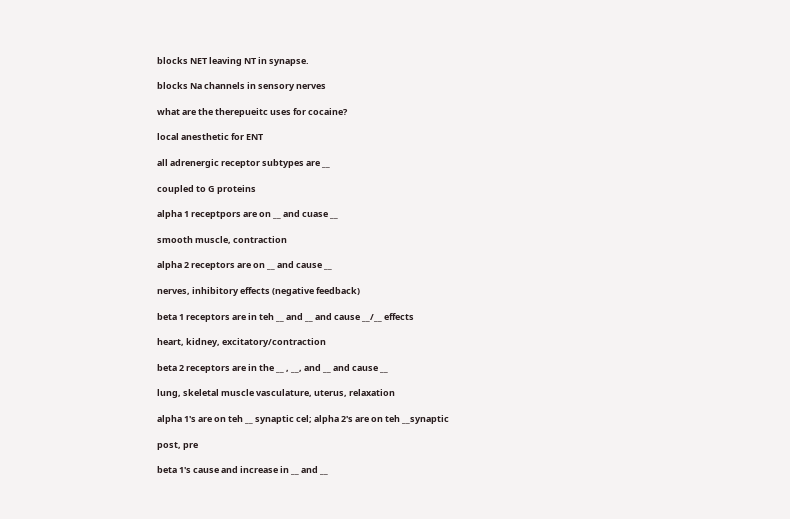blocks NET leaving NT in synapse.

blocks Na channels in sensory nerves

what are the therepueitc uses for cocaine?

local anesthetic for ENT

all adrenergic receptor subtypes are __

coupled to G proteins

alpha 1 receptpors are on __ and cuase __

smooth muscle, contraction

alpha 2 receptors are on __ and cause __

nerves, inhibitory effects (negative feedback)

beta 1 receptors are in teh __ and __ and cause __/__ effects

heart, kidney, excitatory/contraction

beta 2 receptors are in the __ , __, and __ and cause __

lung, skeletal muscle vasculature, uterus, relaxation

alpha 1's are on teh __ synaptic cel; alpha 2's are on teh __synaptic

post, pre

beta 1's cause and increase in __ and __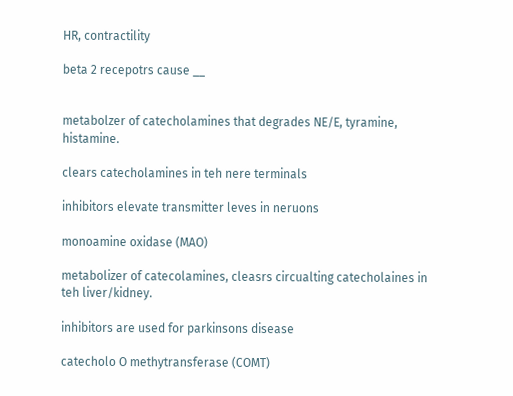HR, contractility

beta 2 recepotrs cause __


metabolzer of catecholamines that degrades NE/E, tyramine, histamine.

clears catecholamines in teh nere terminals

inhibitors elevate transmitter leves in neruons

monoamine oxidase (MAO)

metabolizer of catecolamines, cleasrs circualting catecholaines in teh liver/kidney.

inhibitors are used for parkinsons disease

catecholo O methytransferase (COMT)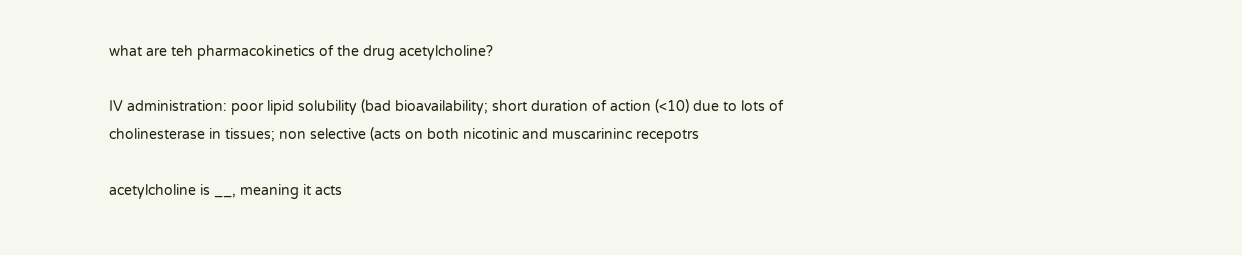what are teh pharmacokinetics of the drug acetylcholine?

IV administration: poor lipid solubility (bad bioavailability; short duration of action (<10) due to lots of cholinesterase in tissues; non selective (acts on both nicotinic and muscarininc recepotrs

acetylcholine is __, meaning it acts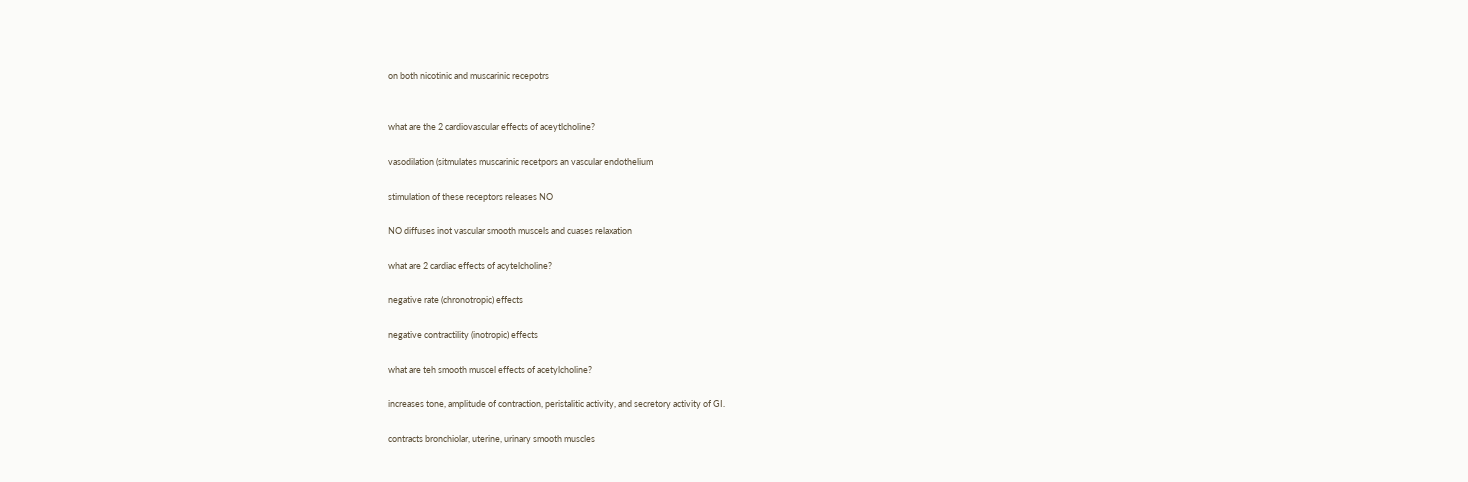on both nicotinic and muscarinic recepotrs


what are the 2 cardiovascular effects of aceytlcholine?

vasodilation (sitmulates muscarinic recetpors an vascular endothelium

stimulation of these receptors releases NO

NO diffuses inot vascular smooth muscels and cuases relaxation

what are 2 cardiac effects of acytelcholine?

negative rate (chronotropic) effects

negative contractility (inotropic) effects

what are teh smooth muscel effects of acetylcholine?

increases tone, amplitude of contraction, peristalitic activity, and secretory activity of GI.

contracts bronchiolar, uterine, urinary smooth muscles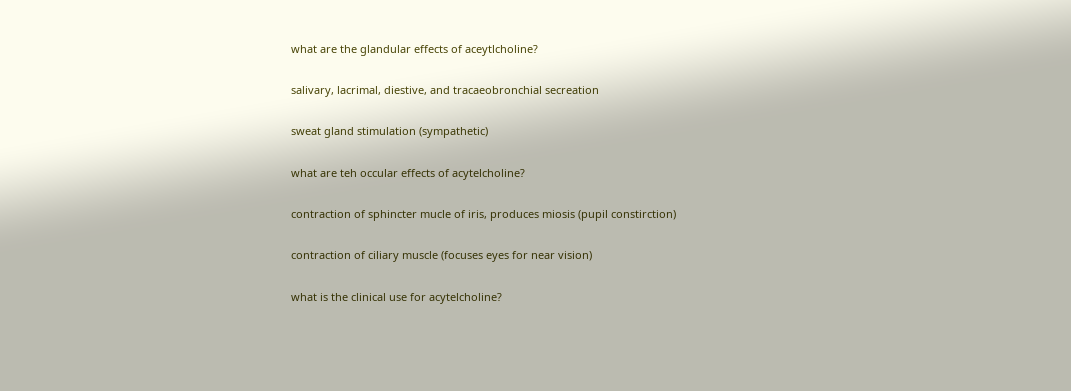what are the glandular effects of aceytlcholine?

salivary, lacrimal, diestive, and tracaeobronchial secreation

sweat gland stimulation (sympathetic)

what are teh occular effects of acytelcholine?

contraction of sphincter mucle of iris, produces miosis (pupil constirction)

contraction of ciliary muscle (focuses eyes for near vision)

what is the clinical use for acytelcholine?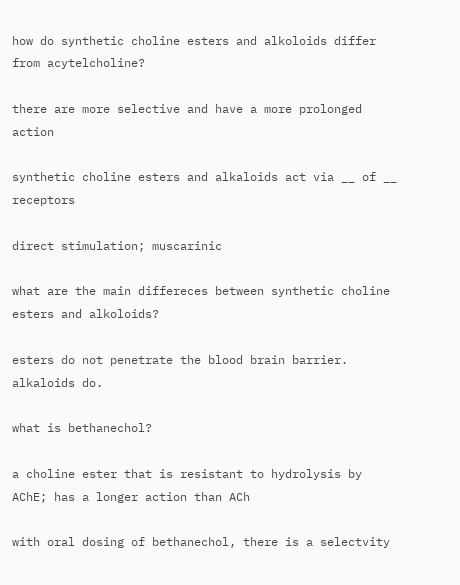how do synthetic choline esters and alkoloids differ from acytelcholine?

there are more selective and have a more prolonged action

synthetic choline esters and alkaloids act via __ of __ receptors

direct stimulation; muscarinic

what are the main differeces between synthetic choline esters and alkoloids?

esters do not penetrate the blood brain barrier. alkaloids do.

what is bethanechol?

a choline ester that is resistant to hydrolysis by AChE; has a longer action than ACh

with oral dosing of bethanechol, there is a selectvity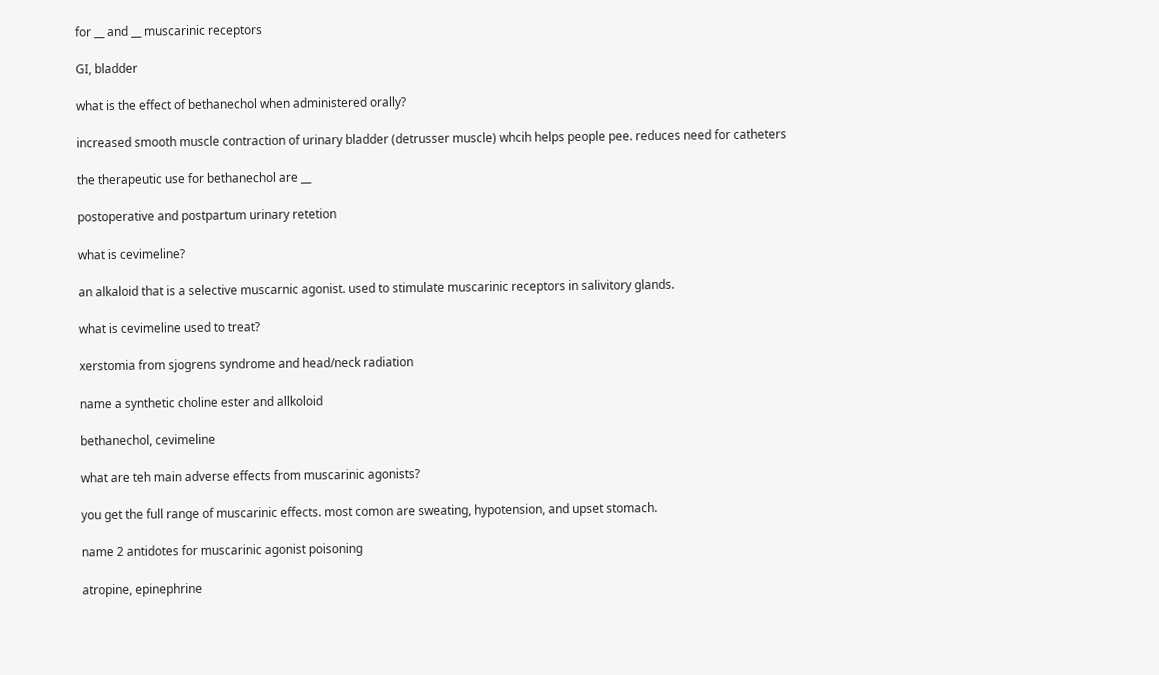for __ and __ muscarinic receptors

GI, bladder

what is the effect of bethanechol when administered orally?

increased smooth muscle contraction of urinary bladder (detrusser muscle) whcih helps people pee. reduces need for catheters

the therapeutic use for bethanechol are __

postoperative and postpartum urinary retetion

what is cevimeline?

an alkaloid that is a selective muscarnic agonist. used to stimulate muscarinic receptors in salivitory glands.

what is cevimeline used to treat?

xerstomia from sjogrens syndrome and head/neck radiation

name a synthetic choline ester and allkoloid

bethanechol, cevimeline

what are teh main adverse effects from muscarinic agonists?

you get the full range of muscarinic effects. most comon are sweating, hypotension, and upset stomach.

name 2 antidotes for muscarinic agonist poisoning

atropine, epinephrine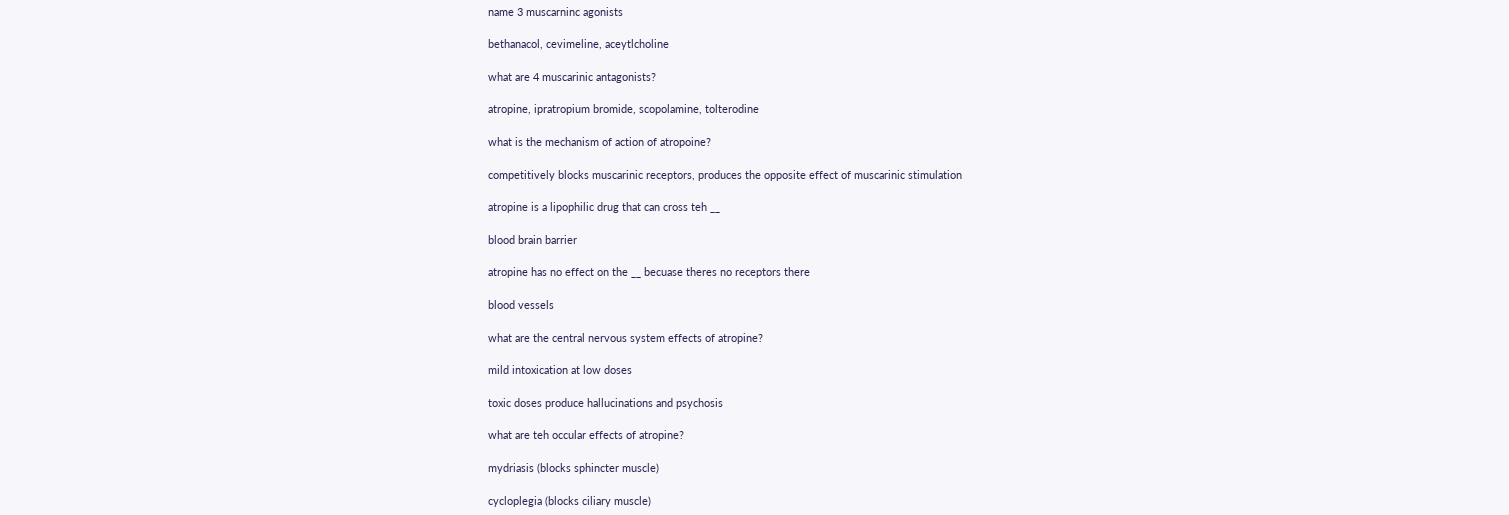name 3 muscarninc agonists

bethanacol, cevimeline, aceytlcholine

what are 4 muscarinic antagonists?

atropine, ipratropium bromide, scopolamine, tolterodine

what is the mechanism of action of atropoine?

competitively blocks muscarinic receptors, produces the opposite effect of muscarinic stimulation

atropine is a lipophilic drug that can cross teh __

blood brain barrier

atropine has no effect on the __ becuase theres no receptors there

blood vessels

what are the central nervous system effects of atropine?

mild intoxication at low doses

toxic doses produce hallucinations and psychosis

what are teh occular effects of atropine?

mydriasis (blocks sphincter muscle)

cycloplegia (blocks ciliary muscle)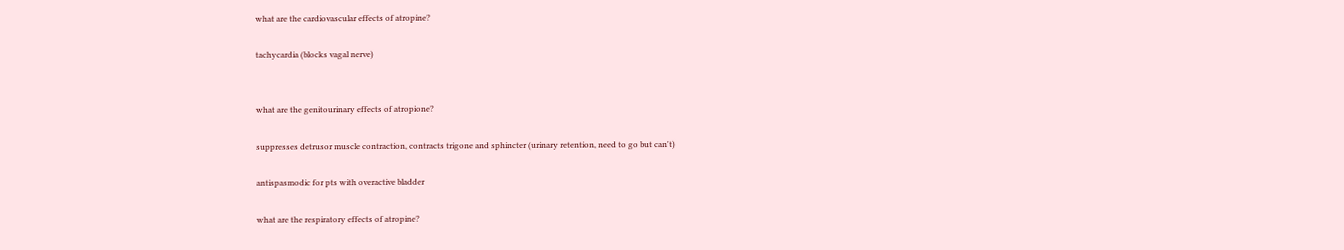what are the cardiovascular effects of atropine?

tachycardia (blocks vagal nerve)


what are the genitourinary effects of atropione?

suppresses detrusor muscle contraction, contracts trigone and sphincter (urinary retention, need to go but can't)

antispasmodic for pts with overactive bladder

what are the respiratory effects of atropine?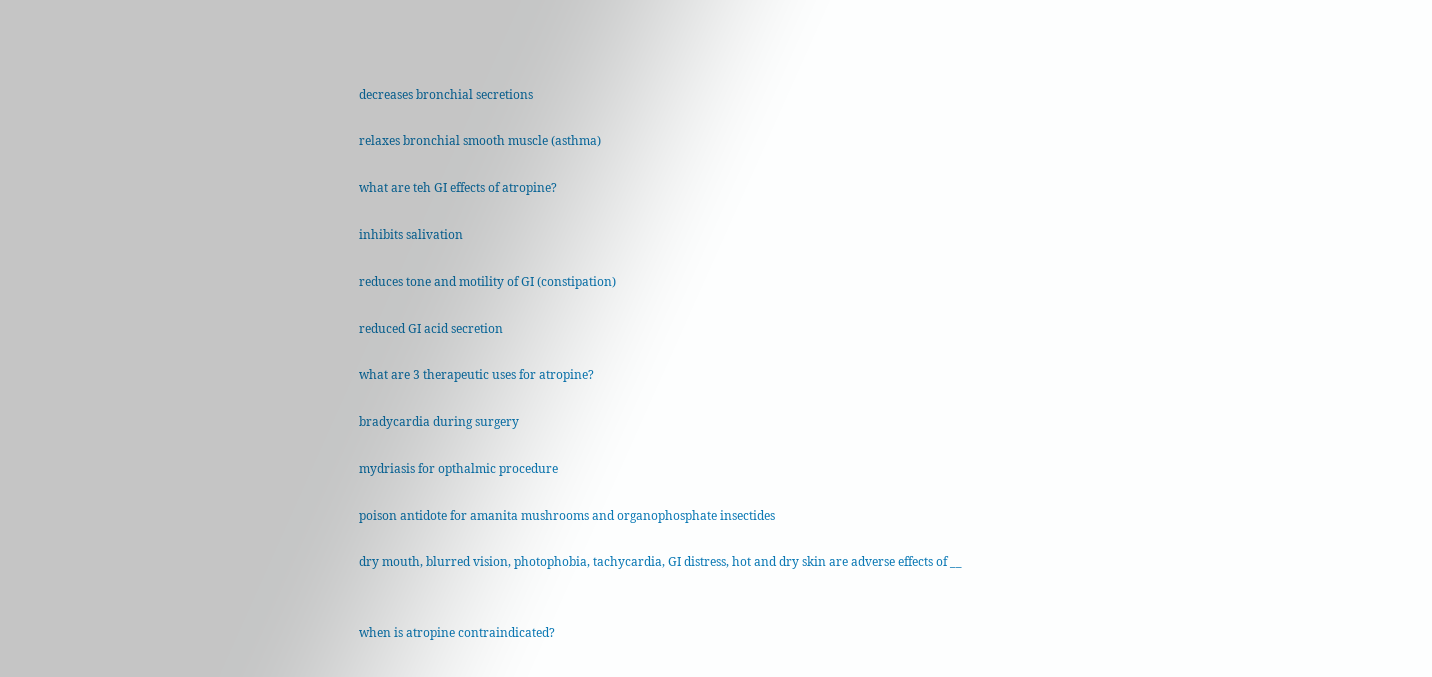decreases bronchial secretions

relaxes bronchial smooth muscle (asthma)

what are teh GI effects of atropine?

inhibits salivation

reduces tone and motility of GI (constipation)

reduced GI acid secretion

what are 3 therapeutic uses for atropine?

bradycardia during surgery

mydriasis for opthalmic procedure

poison antidote for amanita mushrooms and organophosphate insectides

dry mouth, blurred vision, photophobia, tachycardia, GI distress, hot and dry skin are adverse effects of __


when is atropine contraindicated?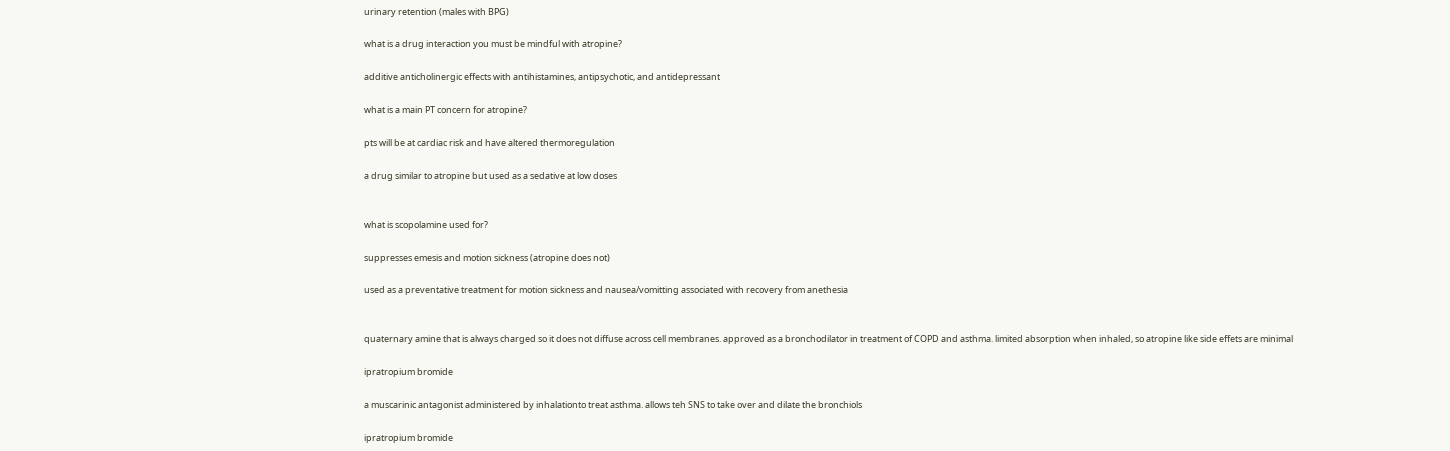urinary retention (males with BPG)

what is a drug interaction you must be mindful with atropine?

additive anticholinergic effects with antihistamines, antipsychotic, and antidepressant

what is a main PT concern for atropine?

pts will be at cardiac risk and have altered thermoregulation

a drug similar to atropine but used as a sedative at low doses


what is scopolamine used for?

suppresses emesis and motion sickness (atropine does not)

used as a preventative treatment for motion sickness and nausea/vomitting associated with recovery from anethesia


quaternary amine that is always charged so it does not diffuse across cell membranes. approved as a bronchodilator in treatment of COPD and asthma. limited absorption when inhaled, so atropine like side effets are minimal

ipratropium bromide

a muscarinic antagonist administered by inhalationto treat asthma. allows teh SNS to take over and dilate the bronchiols

ipratropium bromide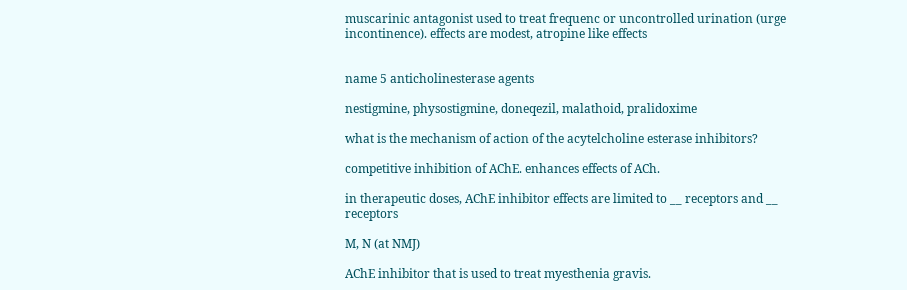muscarinic antagonist used to treat frequenc or uncontrolled urination (urge incontinence). effects are modest, atropine like effects


name 5 anticholinesterase agents

nestigmine, physostigmine, doneqezil, malathoid, pralidoxime

what is the mechanism of action of the acytelcholine esterase inhibitors?

competitive inhibition of AChE. enhances effects of ACh.

in therapeutic doses, AChE inhibitor effects are limited to __ receptors and __ receptors

M, N (at NMJ)

AChE inhibitor that is used to treat myesthenia gravis.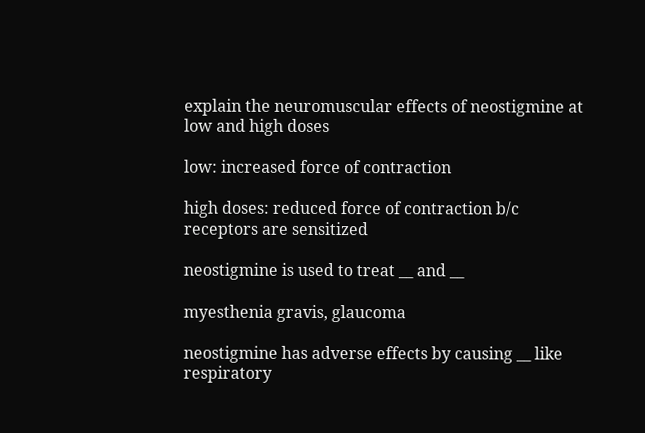explain the neuromuscular effects of neostigmine at low and high doses

low: increased force of contraction

high doses: reduced force of contraction b/c receptors are sensitized

neostigmine is used to treat __ and __

myesthenia gravis, glaucoma

neostigmine has adverse effects by causing __ like respiratory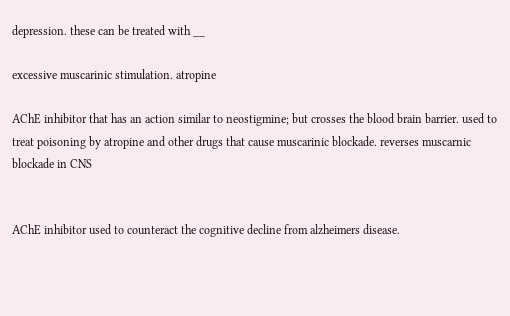depression. these can be treated with __

excessive muscarinic stimulation. atropine

AChE inhibitor that has an action similar to neostigmine; but crosses the blood brain barrier. used to treat poisoning by atropine and other drugs that cause muscarinic blockade. reverses muscarnic blockade in CNS


AChE inhibitor used to counteract the cognitive decline from alzheimers disease.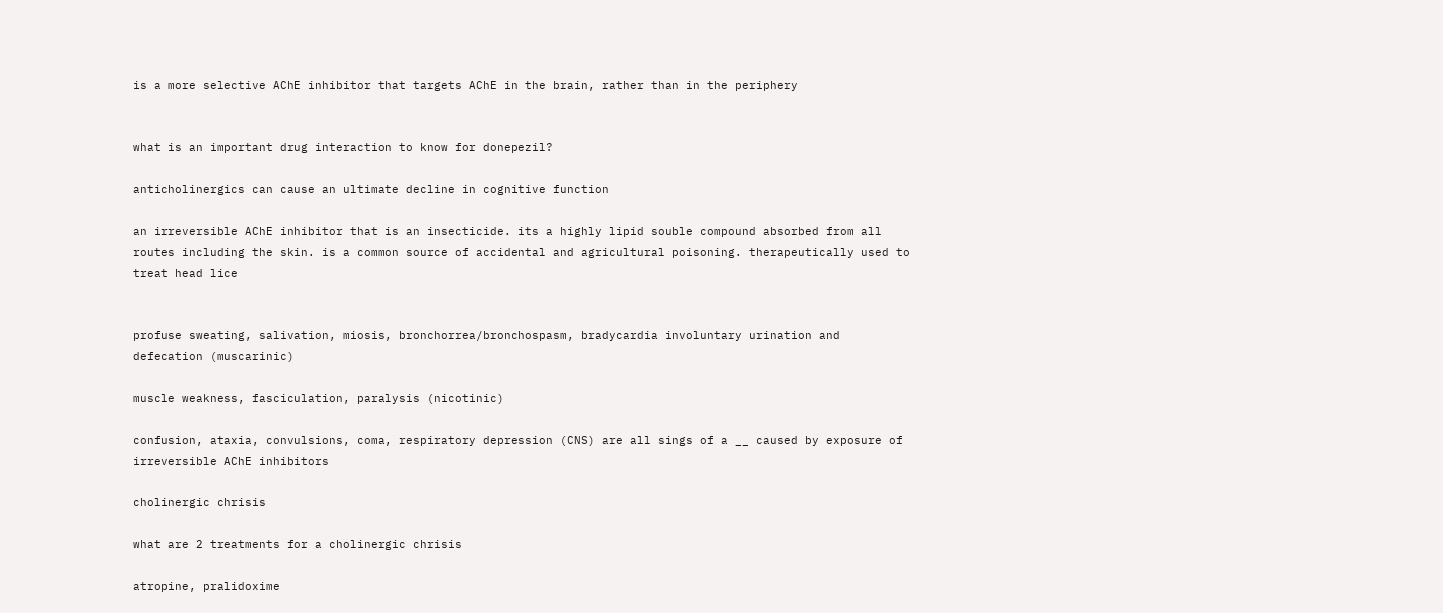is a more selective AChE inhibitor that targets AChE in the brain, rather than in the periphery


what is an important drug interaction to know for donepezil?

anticholinergics can cause an ultimate decline in cognitive function

an irreversible AChE inhibitor that is an insecticide. its a highly lipid souble compound absorbed from all routes including the skin. is a common source of accidental and agricultural poisoning. therapeutically used to treat head lice


profuse sweating, salivation, miosis, bronchorrea/bronchospasm, bradycardia involuntary urination and defecation (muscarinic)

muscle weakness, fasciculation, paralysis (nicotinic)

confusion, ataxia, convulsions, coma, respiratory depression (CNS) are all sings of a __ caused by exposure of irreversible AChE inhibitors

cholinergic chrisis

what are 2 treatments for a cholinergic chrisis

atropine, pralidoxime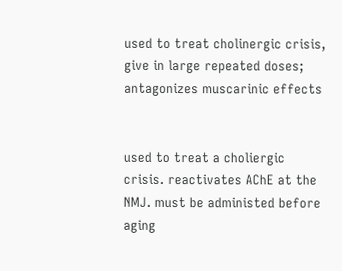used to treat cholinergic crisis, give in large repeated doses; antagonizes muscarinic effects


used to treat a choliergic crisis. reactivates AChE at the NMJ. must be administed before aging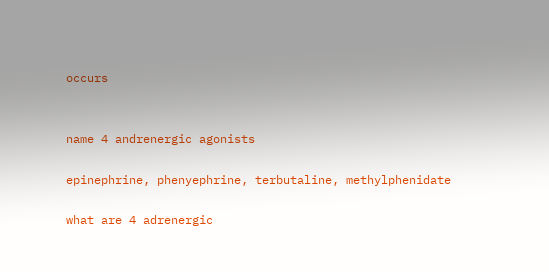occurs


name 4 andrenergic agonists

epinephrine, phenyephrine, terbutaline, methylphenidate

what are 4 adrenergic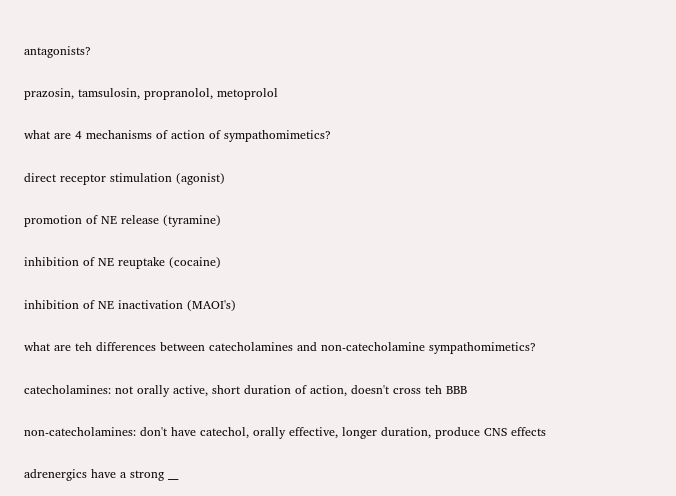antagonists?

prazosin, tamsulosin, propranolol, metoprolol

what are 4 mechanisms of action of sympathomimetics?

direct receptor stimulation (agonist)

promotion of NE release (tyramine)

inhibition of NE reuptake (cocaine)

inhibition of NE inactivation (MAOI's)

what are teh differences between catecholamines and non-catecholamine sympathomimetics?

catecholamines: not orally active, short duration of action, doesn't cross teh BBB

non-catecholamines: don't have catechol, orally effective, longer duration, produce CNS effects

adrenergics have a strong __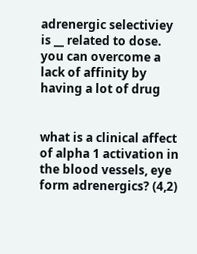adrenergic selectiviey is __ related to dose. you can overcome a lack of affinity by having a lot of drug


what is a clinical affect of alpha 1 activation in the blood vessels, eye form adrenergics? (4,2)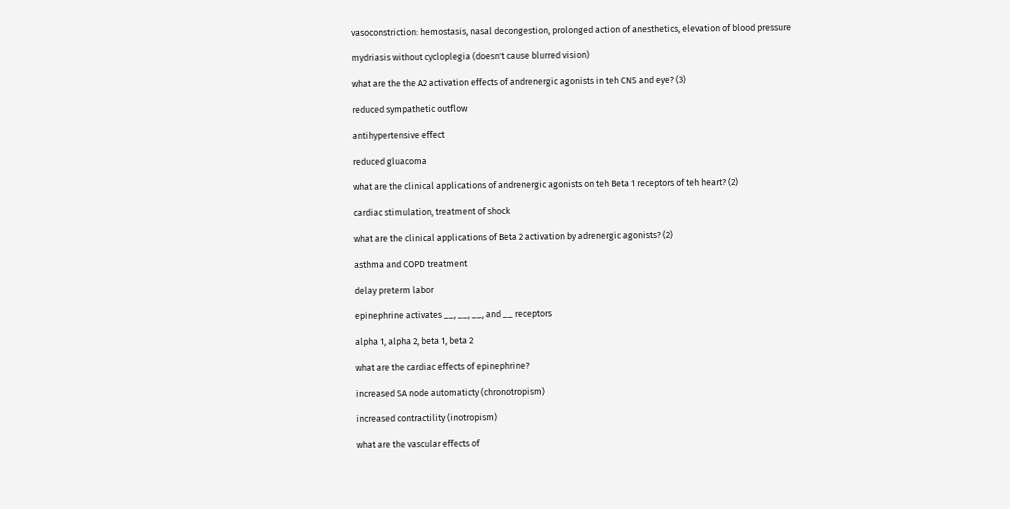vasoconstriction: hemostasis, nasal decongestion, prolonged action of anesthetics, elevation of blood pressure

mydriasis without cycloplegia (doesn't cause blurred vision)

what are the the A2 activation effects of andrenergic agonists in teh CNS and eye? (3)

reduced sympathetic outflow

antihypertensive effect

reduced gluacoma

what are the clinical applications of andrenergic agonists on teh Beta 1 receptors of teh heart? (2)

cardiac stimulation, treatment of shock

what are the clinical applications of Beta 2 activation by adrenergic agonists? (2)

asthma and COPD treatment

delay preterm labor

epinephrine activates __, __, __, and __ receptors

alpha 1, alpha 2, beta 1, beta 2

what are the cardiac effects of epinephrine?

increased SA node automaticty (chronotropism)

increased contractility (inotropism)

what are the vascular effects of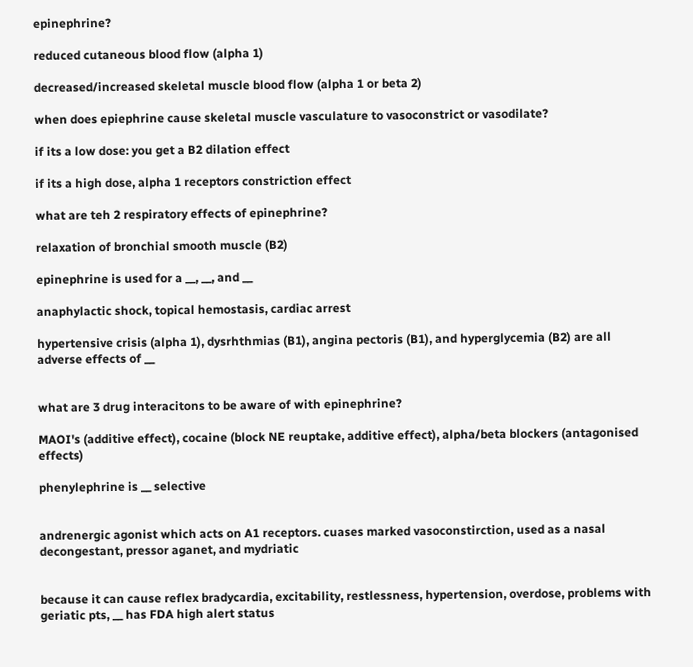epinephrine?

reduced cutaneous blood flow (alpha 1)

decreased/increased skeletal muscle blood flow (alpha 1 or beta 2)

when does epiephrine cause skeletal muscle vasculature to vasoconstrict or vasodilate?

if its a low dose: you get a B2 dilation effect

if its a high dose, alpha 1 receptors constriction effect

what are teh 2 respiratory effects of epinephrine?

relaxation of bronchial smooth muscle (B2)

epinephrine is used for a __, __, and __

anaphylactic shock, topical hemostasis, cardiac arrest

hypertensive crisis (alpha 1), dysrhthmias (B1), angina pectoris (B1), and hyperglycemia (B2) are all adverse effects of __


what are 3 drug interacitons to be aware of with epinephrine?

MAOI's (additive effect), cocaine (block NE reuptake, additive effect), alpha/beta blockers (antagonised effects)

phenylephrine is __ selective


andrenergic agonist which acts on A1 receptors. cuases marked vasoconstirction, used as a nasal decongestant, pressor aganet, and mydriatic


because it can cause reflex bradycardia, excitability, restlessness, hypertension, overdose, problems with geriatic pts, __ has FDA high alert status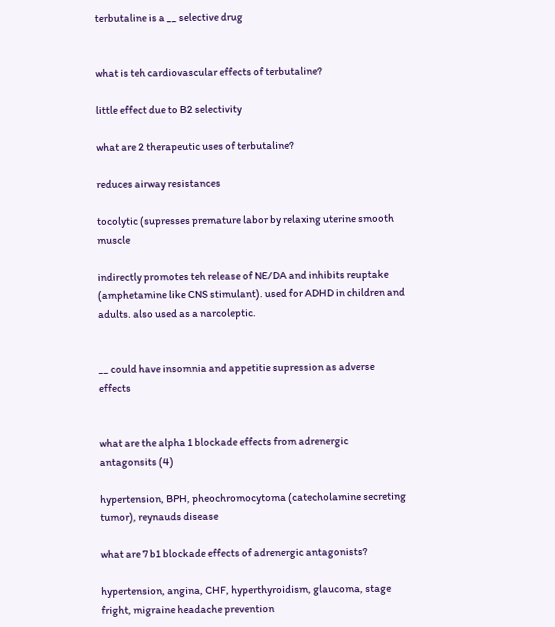terbutaline is a __ selective drug


what is teh cardiovascular effects of terbutaline?

little effect due to B2 selectivity

what are 2 therapeutic uses of terbutaline?

reduces airway resistances

tocolytic (supresses premature labor by relaxing uterine smooth muscle

indirectly promotes teh release of NE/DA and inhibits reuptake (amphetamine like CNS stimulant). used for ADHD in children and adults. also used as a narcoleptic.


__ could have insomnia and appetitie supression as adverse effects


what are the alpha 1 blockade effects from adrenergic antagonsits (4)

hypertension, BPH, pheochromocytoma (catecholamine secreting tumor), reynauds disease

what are 7 b1 blockade effects of adrenergic antagonists?

hypertension, angina, CHF, hyperthyroidism, glaucoma, stage fright, migraine headache prevention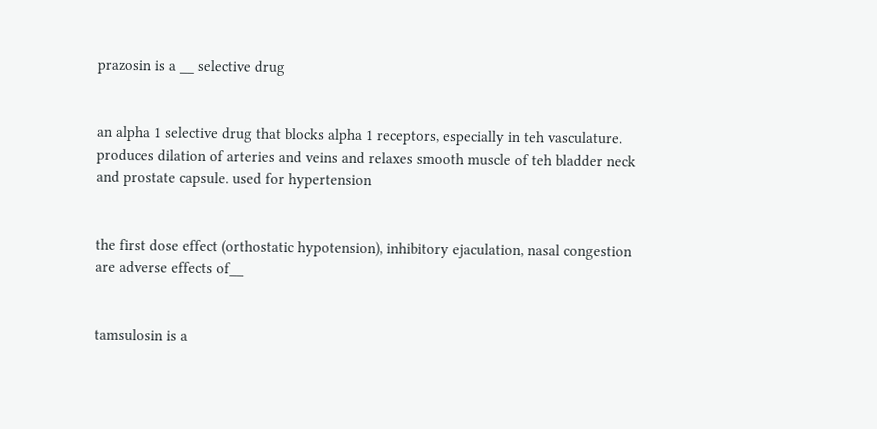prazosin is a __ selective drug


an alpha 1 selective drug that blocks alpha 1 receptors, especially in teh vasculature. produces dilation of arteries and veins and relaxes smooth muscle of teh bladder neck and prostate capsule. used for hypertension


the first dose effect (orthostatic hypotension), inhibitory ejaculation, nasal congestion are adverse effects of__


tamsulosin is a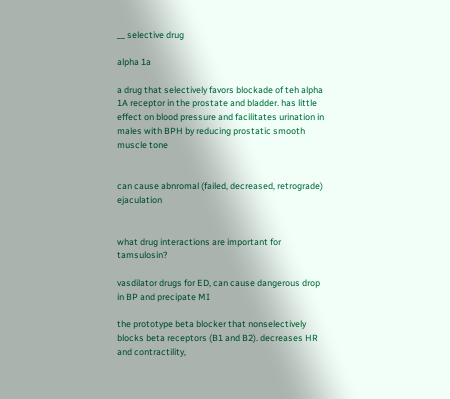__ selective drug

alpha 1a

a drug that selectively favors blockade of teh alpha 1A receptor in the prostate and bladder. has little effect on blood pressure and facilitates urination in males with BPH by reducing prostatic smooth muscle tone


can cause abnromal (failed, decreased, retrograde) ejaculation


what drug interactions are important for tamsulosin?

vasdilator drugs for ED, can cause dangerous drop in BP and precipate MI

the prototype beta blocker that nonselectively blocks beta receptors (B1 and B2). decreases HR and contractility,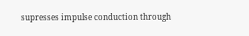supresses impulse conduction through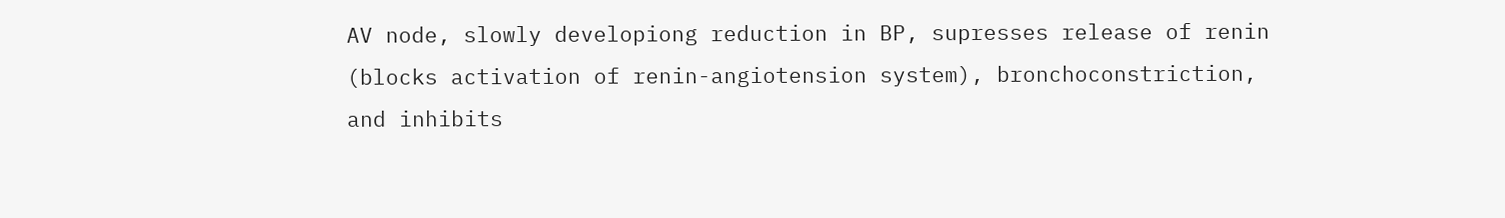AV node, slowly developiong reduction in BP, supresses release of renin (blocks activation of renin-angiotension system), bronchoconstriction, and inhibits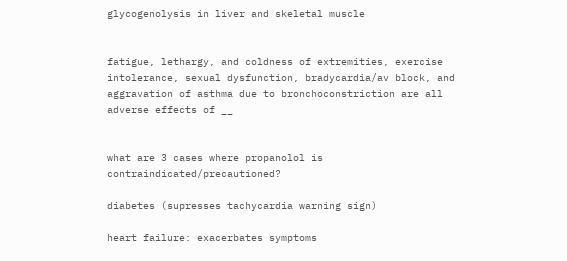glycogenolysis in liver and skeletal muscle


fatigue, lethargy, and coldness of extremities, exercise intolerance, sexual dysfunction, bradycardia/av block, and aggravation of asthma due to bronchoconstriction are all adverse effects of __


what are 3 cases where propanolol is contraindicated/precautioned?

diabetes (supresses tachycardia warning sign)

heart failure: exacerbates symptoms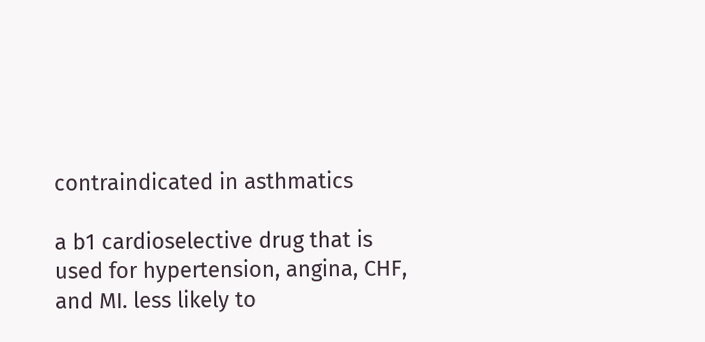contraindicated in asthmatics

a b1 cardioselective drug that is used for hypertension, angina, CHF, and MI. less likely to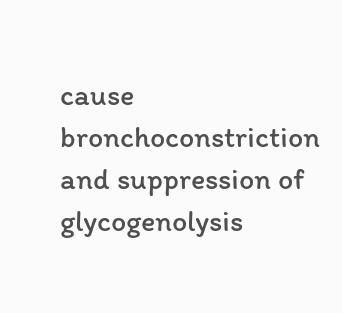cause bronchoconstriction and suppression of glycogenolysis